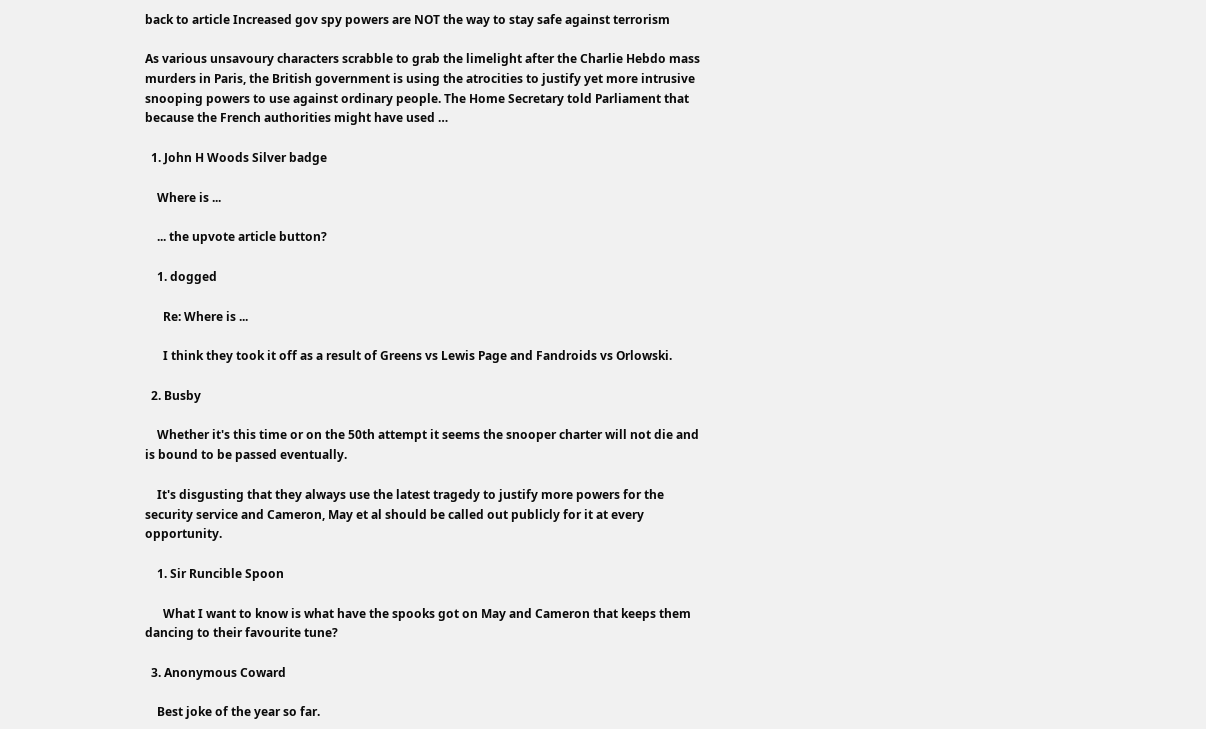back to article Increased gov spy powers are NOT the way to stay safe against terrorism

As various unsavoury characters scrabble to grab the limelight after the Charlie Hebdo mass murders in Paris, the British government is using the atrocities to justify yet more intrusive snooping powers to use against ordinary people. The Home Secretary told Parliament that because the French authorities might have used …

  1. John H Woods Silver badge

    Where is ...

    ... the upvote article button?

    1. dogged

      Re: Where is ...

      I think they took it off as a result of Greens vs Lewis Page and Fandroids vs Orlowski.

  2. Busby

    Whether it's this time or on the 50th attempt it seems the snooper charter will not die and is bound to be passed eventually.

    It's disgusting that they always use the latest tragedy to justify more powers for the security service and Cameron, May et al should be called out publicly for it at every opportunity.

    1. Sir Runcible Spoon

      What I want to know is what have the spooks got on May and Cameron that keeps them dancing to their favourite tune?

  3. Anonymous Coward

    Best joke of the year so far.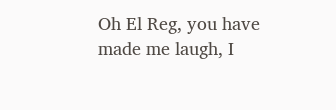Oh El Reg, you have made me laugh, I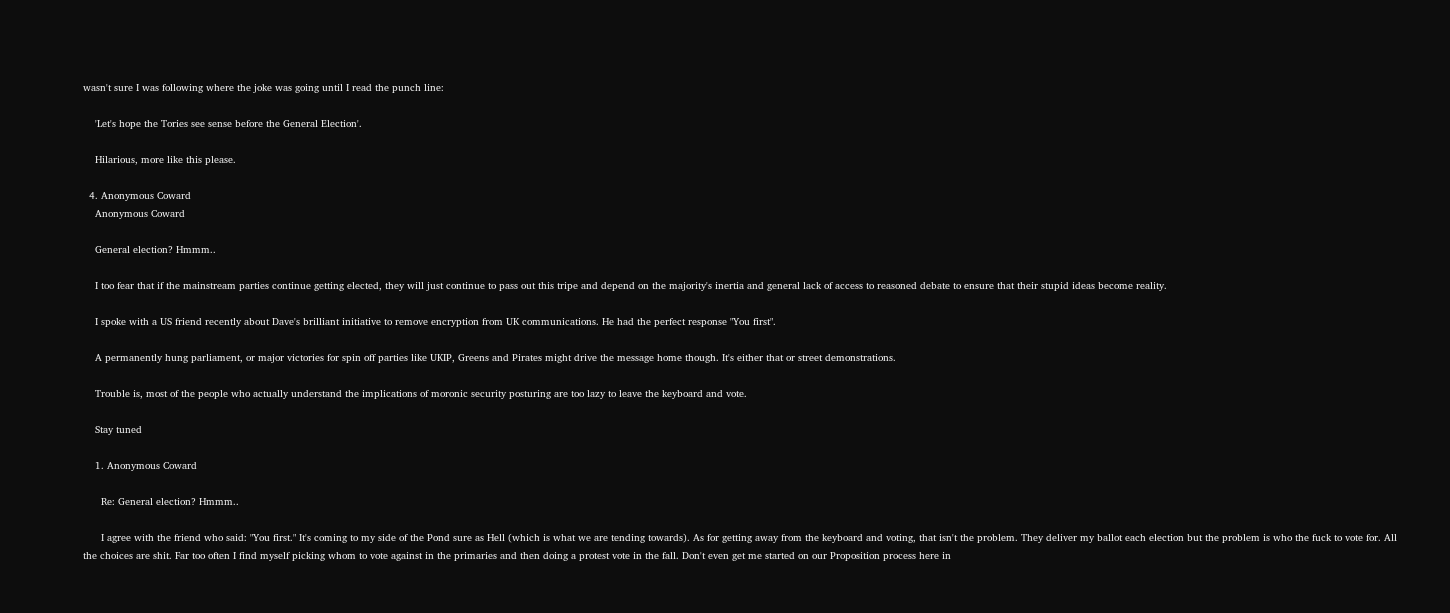wasn't sure I was following where the joke was going until I read the punch line:

    'Let's hope the Tories see sense before the General Election'.

    Hilarious, more like this please.

  4. Anonymous Coward
    Anonymous Coward

    General election? Hmmm..

    I too fear that if the mainstream parties continue getting elected, they will just continue to pass out this tripe and depend on the majority's inertia and general lack of access to reasoned debate to ensure that their stupid ideas become reality.

    I spoke with a US friend recently about Dave's brilliant initiative to remove encryption from UK communications. He had the perfect response "You first".

    A permanently hung parliament, or major victories for spin off parties like UKIP, Greens and Pirates might drive the message home though. It's either that or street demonstrations.

    Trouble is, most of the people who actually understand the implications of moronic security posturing are too lazy to leave the keyboard and vote.

    Stay tuned

    1. Anonymous Coward

      Re: General election? Hmmm..

      I agree with the friend who said: "You first." It's coming to my side of the Pond sure as Hell (which is what we are tending towards). As for getting away from the keyboard and voting, that isn't the problem. They deliver my ballot each election but the problem is who the fuck to vote for. All the choices are shit. Far too often I find myself picking whom to vote against in the primaries and then doing a protest vote in the fall. Don't even get me started on our Proposition process here in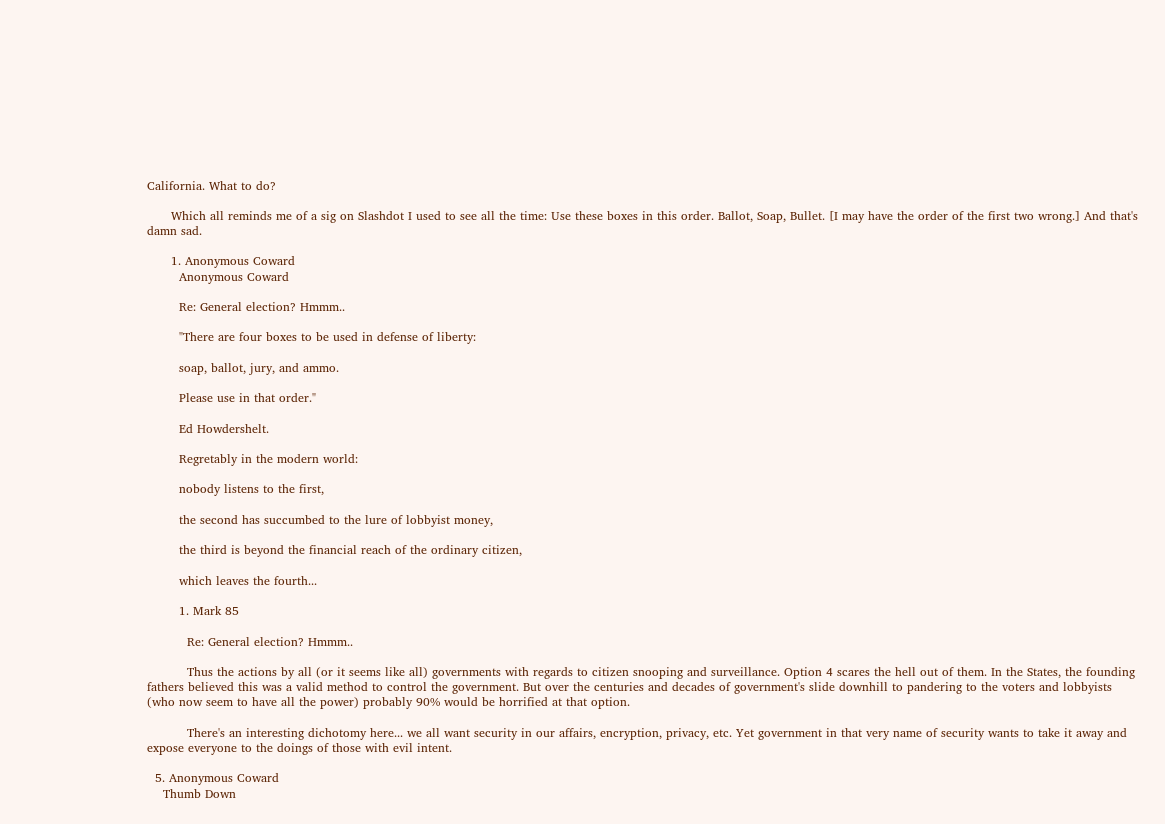California. What to do?

      Which all reminds me of a sig on Slashdot I used to see all the time: Use these boxes in this order. Ballot, Soap, Bullet. [I may have the order of the first two wrong.] And that's damn sad.

      1. Anonymous Coward
        Anonymous Coward

        Re: General election? Hmmm..

        "There are four boxes to be used in defense of liberty:

        soap, ballot, jury, and ammo.

        Please use in that order."

        Ed Howdershelt.

        Regretably in the modern world:

        nobody listens to the first,

        the second has succumbed to the lure of lobbyist money,

        the third is beyond the financial reach of the ordinary citizen,

        which leaves the fourth...

        1. Mark 85

          Re: General election? Hmmm..

          Thus the actions by all (or it seems like all) governments with regards to citizen snooping and surveillance. Option 4 scares the hell out of them. In the States, the founding fathers believed this was a valid method to control the government. But over the centuries and decades of government's slide downhill to pandering to the voters and lobbyists (who now seem to have all the power) probably 90% would be horrified at that option.

          There's an interesting dichotomy here... we all want security in our affairs, encryption, privacy, etc. Yet government in that very name of security wants to take it away and expose everyone to the doings of those with evil intent.

  5. Anonymous Coward
    Thumb Down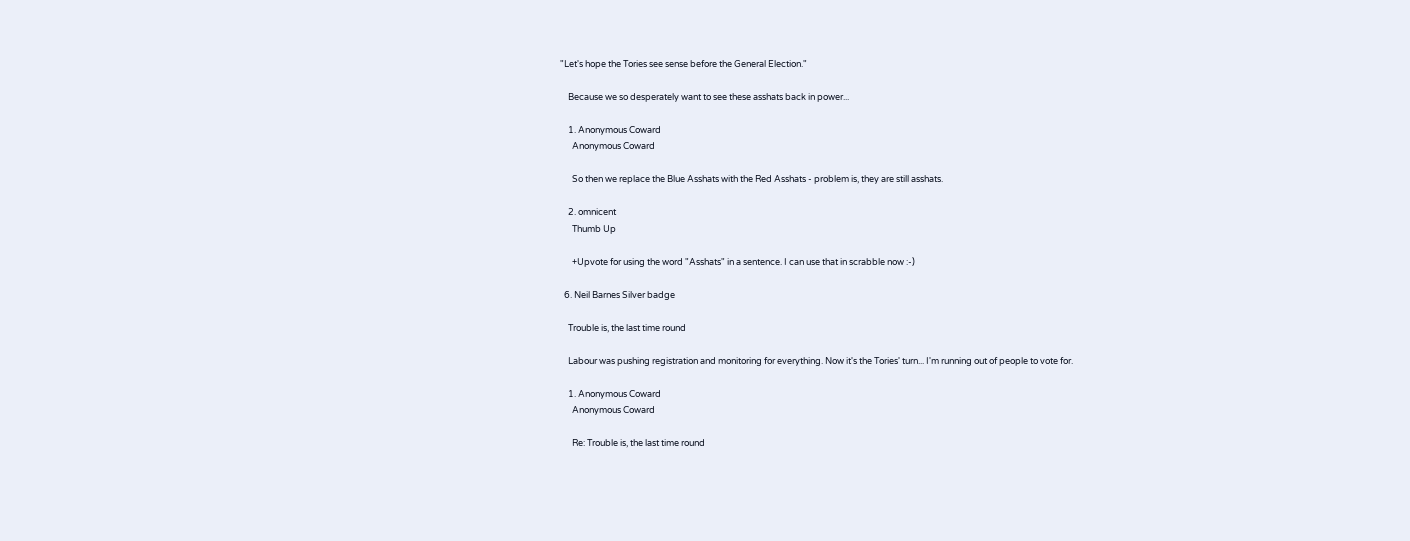"Let's hope the Tories see sense before the General Election."

    Because we so desperately want to see these asshats back in power...

    1. Anonymous Coward
      Anonymous Coward

      So then we replace the Blue Asshats with the Red Asshats - problem is, they are still asshats.

    2. omnicent
      Thumb Up

      +Upvote for using the word "Asshats" in a sentence. I can use that in scrabble now :-)

  6. Neil Barnes Silver badge

    Trouble is, the last time round

    Labour was pushing registration and monitoring for everything. Now it's the Tories' turn... I'm running out of people to vote for.

    1. Anonymous Coward
      Anonymous Coward

      Re: Trouble is, the last time round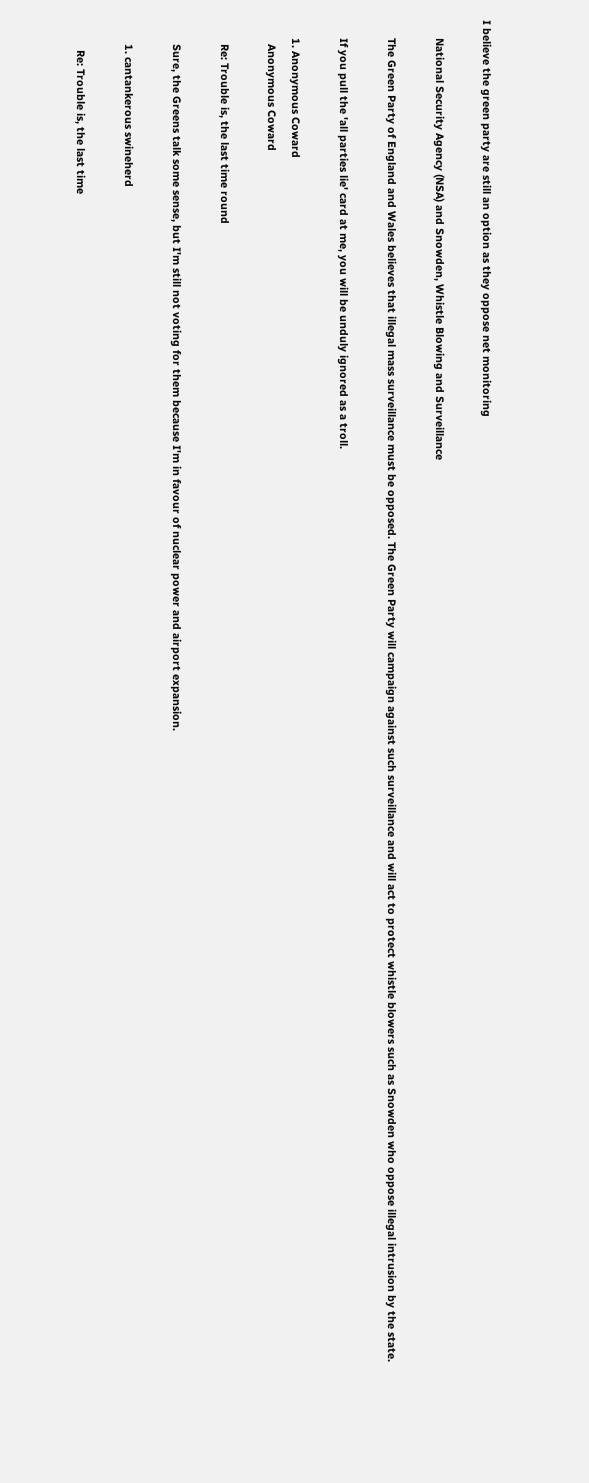I believe the green party are still an option as they oppose net monitoring

      National Security Agency (NSA) and Snowden, Whistle Blowing and Surveillance

      The Green Party of England and Wales believes that illegal mass surveillance must be opposed. The Green Party will campaign against such surveillance and will act to protect whistle blowers such as Snowden who oppose illegal intrusion by the state.

      If you pull the 'all parties lie' card at me, you will be unduly ignored as a troll.

      1. Anonymous Coward
        Anonymous Coward

        Re: Trouble is, the last time round

        Sure, the Greens talk some sense, but I'm still not voting for them because I'm in favour of nuclear power and airport expansion.

        1. cantankerous swineherd

          Re: Trouble is, the last time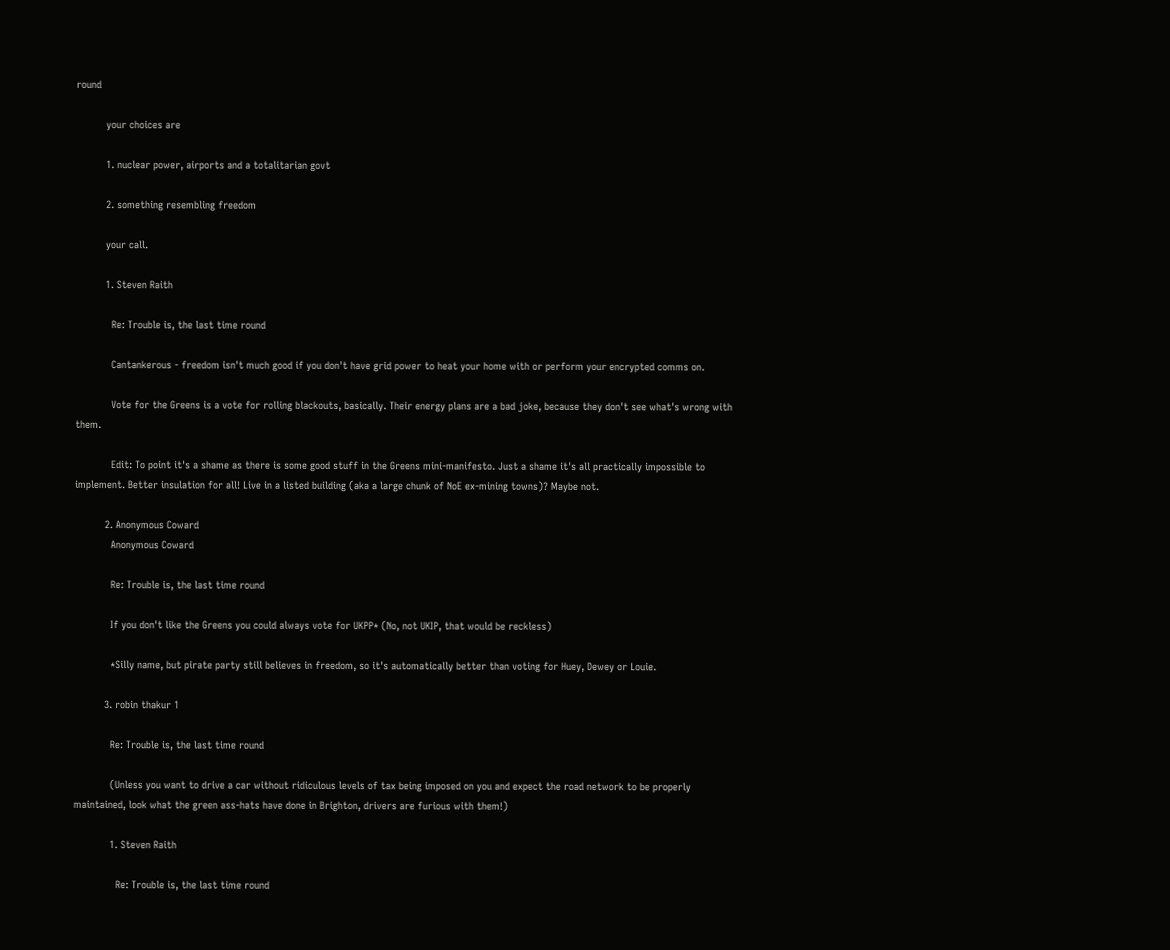round

          your choices are

          1. nuclear power, airports and a totalitarian govt

          2. something resembling freedom

          your call.

          1. Steven Raith

            Re: Trouble is, the last time round

            Cantankerous - freedom isn't much good if you don't have grid power to heat your home with or perform your encrypted comms on.

            Vote for the Greens is a vote for rolling blackouts, basically. Their energy plans are a bad joke, because they don't see what's wrong with them.

            Edit: To point it's a shame as there is some good stuff in the Greens mini-manifesto. Just a shame it's all practically impossible to implement. Better insulation for all! Live in a listed building (aka a large chunk of NoE ex-mining towns)? Maybe not.

          2. Anonymous Coward
            Anonymous Coward

            Re: Trouble is, the last time round

            If you don't like the Greens you could always vote for UKPP* (No, not UKIP, that would be reckless)

            *Silly name, but pirate party still believes in freedom, so it's automatically better than voting for Huey, Dewey or Louie.

          3. robin thakur 1

            Re: Trouble is, the last time round

            (Unless you want to drive a car without ridiculous levels of tax being imposed on you and expect the road network to be properly maintained, look what the green ass-hats have done in Brighton, drivers are furious with them!)

            1. Steven Raith

              Re: Trouble is, the last time round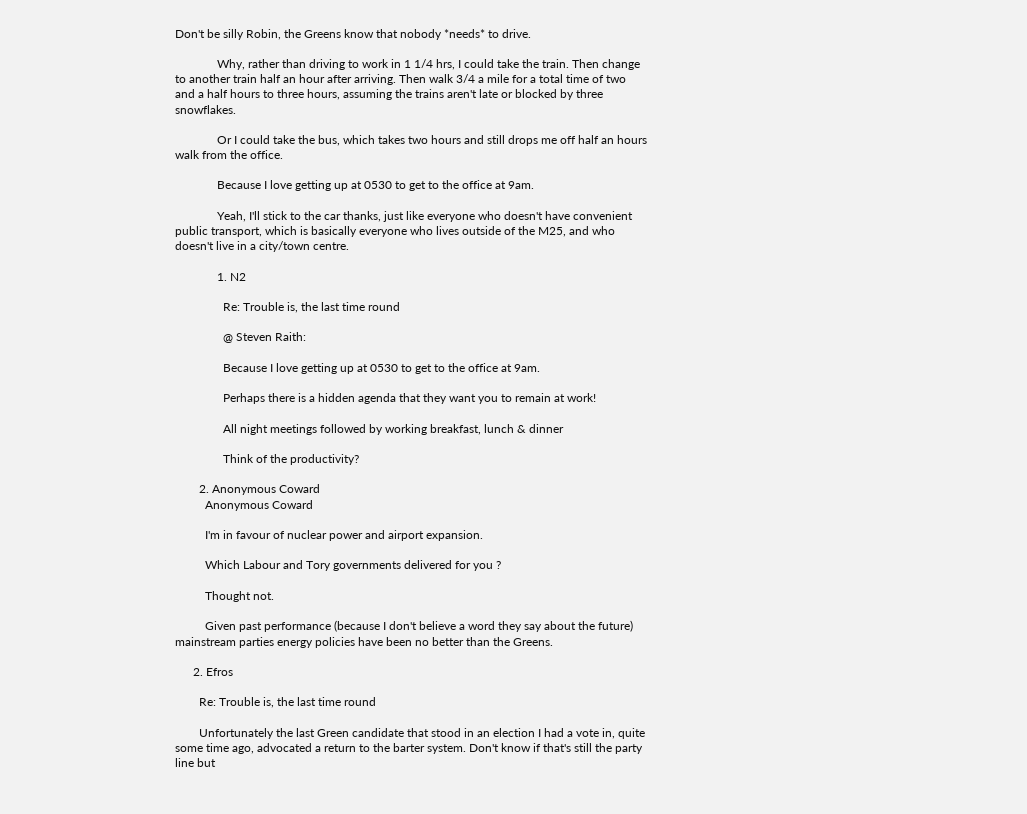Don't be silly Robin, the Greens know that nobody *needs* to drive.

              Why, rather than driving to work in 1 1/4 hrs, I could take the train. Then change to another train half an hour after arriving. Then walk 3/4 a mile for a total time of two and a half hours to three hours, assuming the trains aren't late or blocked by three snowflakes.

              Or I could take the bus, which takes two hours and still drops me off half an hours walk from the office.

              Because I love getting up at 0530 to get to the office at 9am.

              Yeah, I'll stick to the car thanks, just like everyone who doesn't have convenient public transport, which is basically everyone who lives outside of the M25, and who doesn't live in a city/town centre.

              1. N2

                Re: Trouble is, the last time round

                @ Steven Raith:

                Because I love getting up at 0530 to get to the office at 9am.

                Perhaps there is a hidden agenda that they want you to remain at work!

                All night meetings followed by working breakfast, lunch & dinner

                Think of the productivity?

        2. Anonymous Coward
          Anonymous Coward

          I'm in favour of nuclear power and airport expansion.

          Which Labour and Tory governments delivered for you ?

          Thought not.

          Given past performance (because I don't believe a word they say about the future) mainstream parties energy policies have been no better than the Greens.

      2. Efros

        Re: Trouble is, the last time round

        Unfortunately the last Green candidate that stood in an election I had a vote in, quite some time ago, advocated a return to the barter system. Don't know if that's still the party line but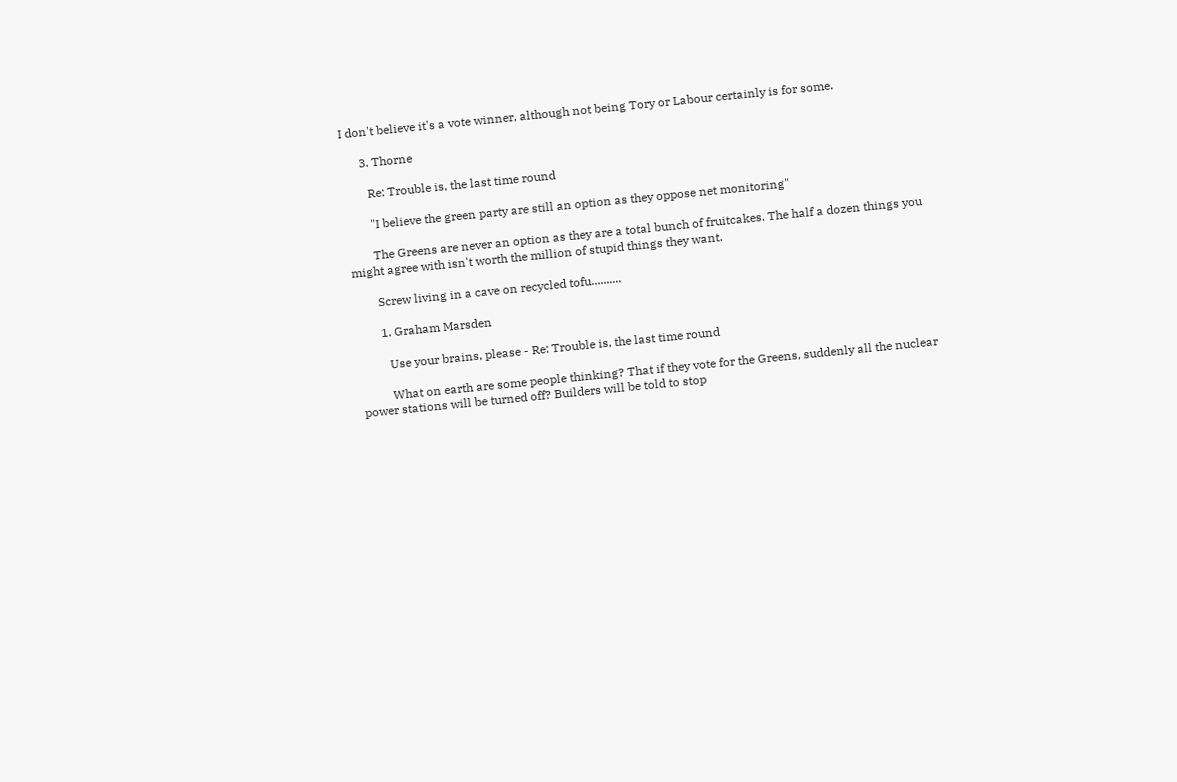I don't believe it's a vote winner, although not being Tory or Labour certainly is for some.

      3. Thorne

        Re: Trouble is, the last time round

        "I believe the green party are still an option as they oppose net monitoring"

        The Greens are never an option as they are a total bunch of fruitcakes. The half a dozen things you might agree with isn't worth the million of stupid things they want.

        Screw living in a cave on recycled tofu..........

        1. Graham Marsden

          Use your brains, please - Re: Trouble is, the last time round

          What on earth are some people thinking? That if they vote for the Greens, suddenly all the nuclear power stations will be turned off? Builders will be told to stop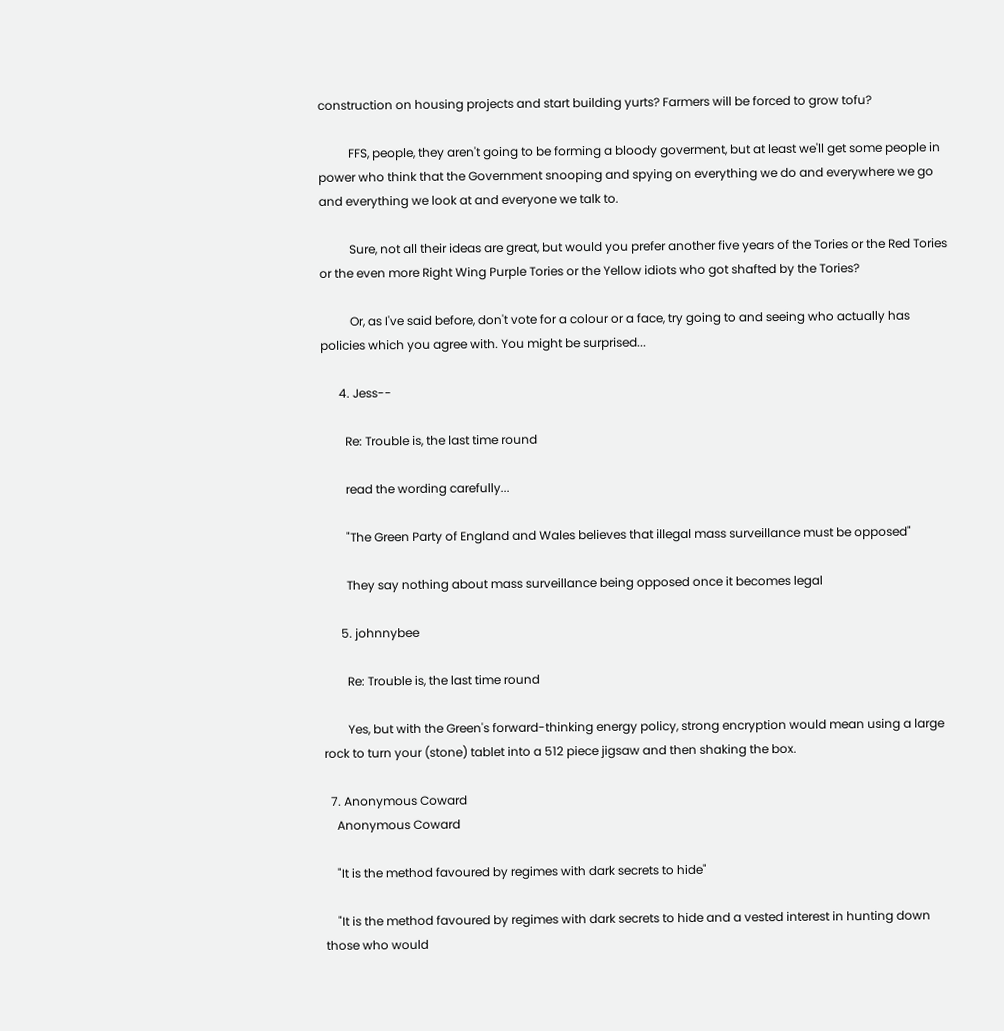construction on housing projects and start building yurts? Farmers will be forced to grow tofu?

          FFS, people, they aren't going to be forming a bloody goverment, but at least we'll get some people in power who think that the Government snooping and spying on everything we do and everywhere we go and everything we look at and everyone we talk to.

          Sure, not all their ideas are great, but would you prefer another five years of the Tories or the Red Tories or the even more Right Wing Purple Tories or the Yellow idiots who got shafted by the Tories?

          Or, as I've said before, don't vote for a colour or a face, try going to and seeing who actually has policies which you agree with. You might be surprised...

      4. Jess--

        Re: Trouble is, the last time round

        read the wording carefully...

        "The Green Party of England and Wales believes that illegal mass surveillance must be opposed"

        They say nothing about mass surveillance being opposed once it becomes legal

      5. johnnybee

        Re: Trouble is, the last time round

        Yes, but with the Green's forward-thinking energy policy, strong encryption would mean using a large rock to turn your (stone) tablet into a 512 piece jigsaw and then shaking the box.

  7. Anonymous Coward
    Anonymous Coward

    "It is the method favoured by regimes with dark secrets to hide"

    "It is the method favoured by regimes with dark secrets to hide and a vested interest in hunting down those who would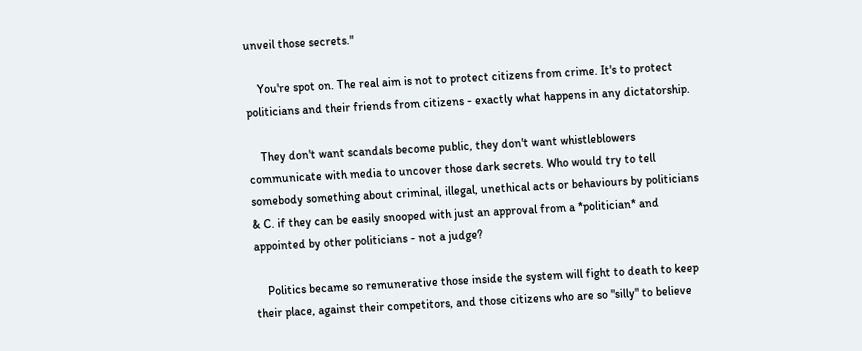unveil those secrets."

    You're spot on. The real aim is not to protect citizens from crime. It's to protect politicians and their friends from citizens - exactly what happens in any dictatorship.

    They don't want scandals become public, they don't want whistleblowers communicate with media to uncover those dark secrets. Who would try to tell somebody something about criminal, illegal, unethical acts or behaviours by politicians & C. if they can be easily snooped with just an approval from a *politician* and appointed by other politicians - not a judge?

    Politics became so remunerative those inside the system will fight to death to keep their place, against their competitors, and those citizens who are so "silly" to believe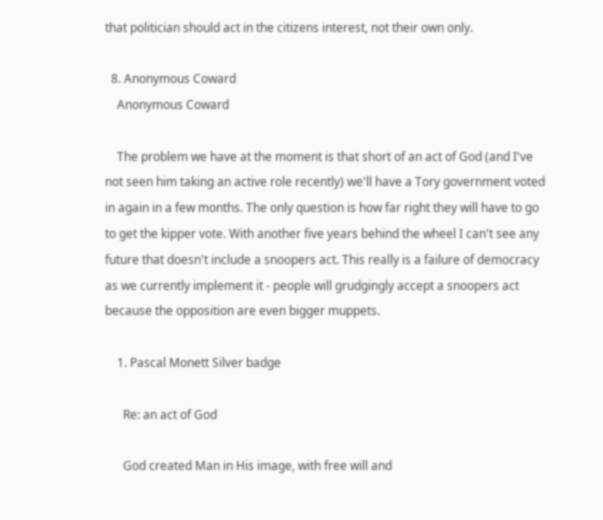that politician should act in the citizens interest, not their own only.

  8. Anonymous Coward
    Anonymous Coward

    The problem we have at the moment is that short of an act of God (and I've not seen him taking an active role recently) we'll have a Tory government voted in again in a few months. The only question is how far right they will have to go to get the kipper vote. With another five years behind the wheel I can't see any future that doesn't include a snoopers act. This really is a failure of democracy as we currently implement it - people will grudgingly accept a snoopers act because the opposition are even bigger muppets.

    1. Pascal Monett Silver badge

      Re: an act of God

      God created Man in His image, with free will and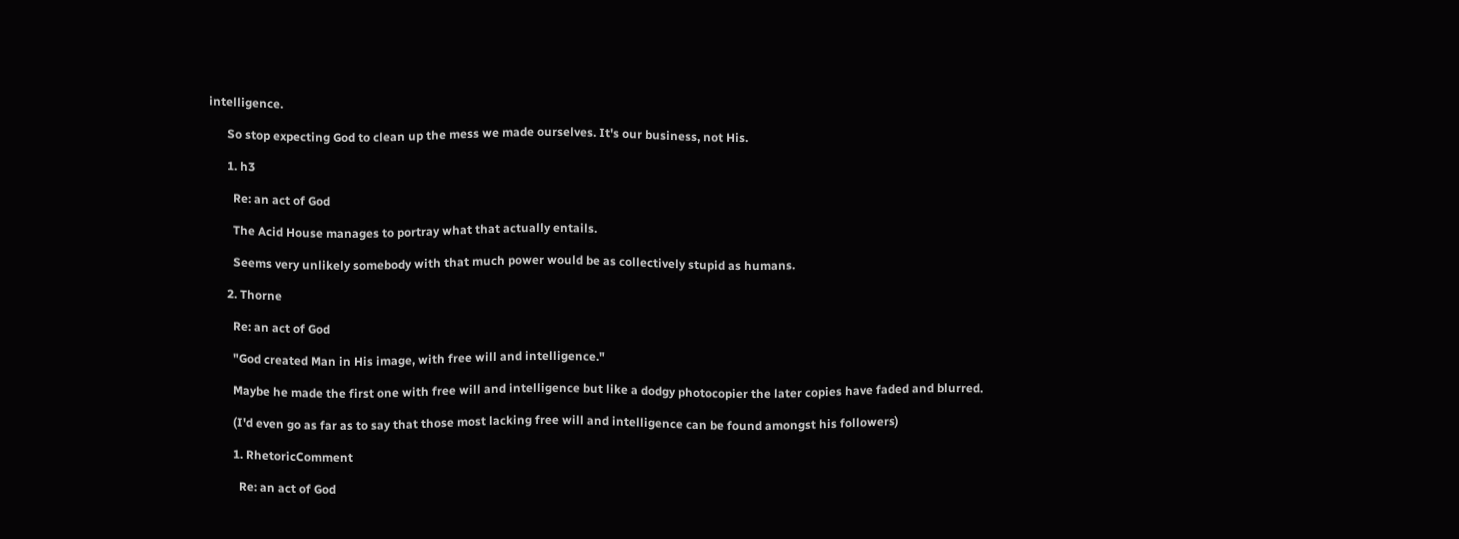intelligence.

      So stop expecting God to clean up the mess we made ourselves. It's our business, not His.

      1. h3

        Re: an act of God

        The Acid House manages to portray what that actually entails.

        Seems very unlikely somebody with that much power would be as collectively stupid as humans.

      2. Thorne

        Re: an act of God

        "God created Man in His image, with free will and intelligence."

        Maybe he made the first one with free will and intelligence but like a dodgy photocopier the later copies have faded and blurred.

        (I'd even go as far as to say that those most lacking free will and intelligence can be found amongst his followers)

        1. RhetoricComment

          Re: an act of God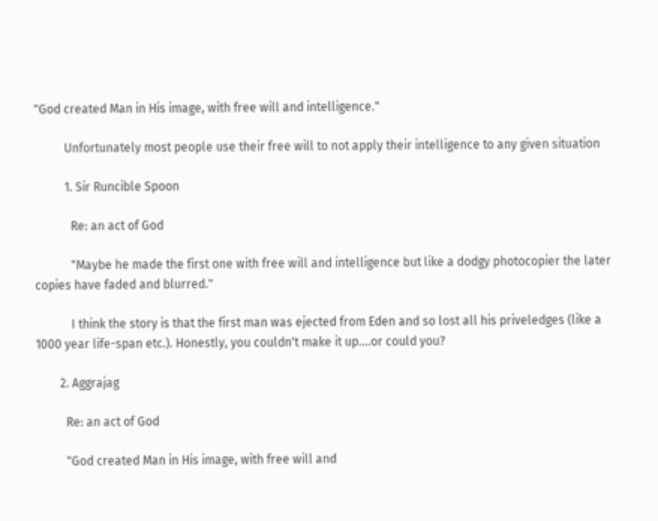"God created Man in His image, with free will and intelligence."

          Unfortunately most people use their free will to not apply their intelligence to any given situation

          1. Sir Runcible Spoon

            Re: an act of God

            "Maybe he made the first one with free will and intelligence but like a dodgy photocopier the later copies have faded and blurred."

            I think the story is that the first man was ejected from Eden and so lost all his priveledges (like a 1000 year life-span etc.). Honestly, you couldn't make it up....or could you?

        2. Aggrajag

          Re: an act of God

          "God created Man in His image, with free will and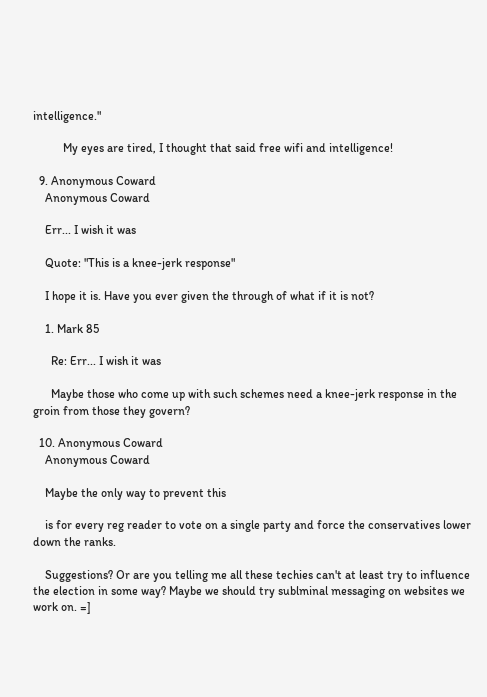intelligence."

          My eyes are tired, I thought that said free wifi and intelligence!

  9. Anonymous Coward
    Anonymous Coward

    Err... I wish it was

    Quote: "This is a knee-jerk response"

    I hope it is. Have you ever given the through of what if it is not?

    1. Mark 85

      Re: Err... I wish it was

      Maybe those who come up with such schemes need a knee-jerk response in the groin from those they govern?

  10. Anonymous Coward
    Anonymous Coward

    Maybe the only way to prevent this

    is for every reg reader to vote on a single party and force the conservatives lower down the ranks.

    Suggestions? Or are you telling me all these techies can't at least try to influence the election in some way? Maybe we should try sublminal messaging on websites we work on. =]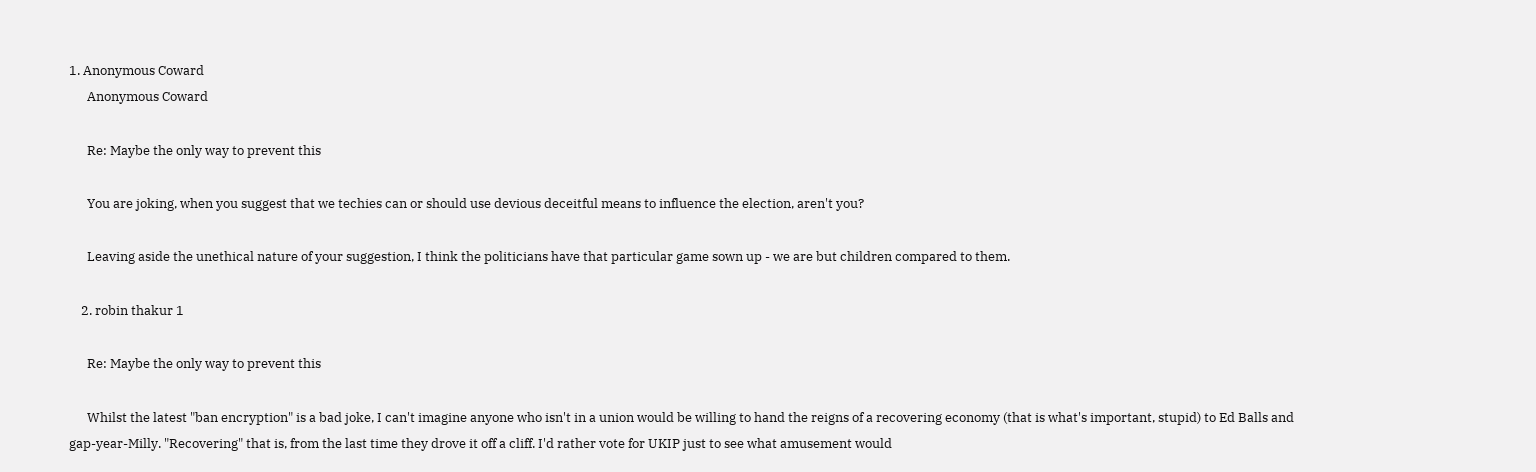1. Anonymous Coward
      Anonymous Coward

      Re: Maybe the only way to prevent this

      You are joking, when you suggest that we techies can or should use devious deceitful means to influence the election, aren't you?

      Leaving aside the unethical nature of your suggestion, I think the politicians have that particular game sown up - we are but children compared to them.

    2. robin thakur 1

      Re: Maybe the only way to prevent this

      Whilst the latest "ban encryption" is a bad joke, I can't imagine anyone who isn't in a union would be willing to hand the reigns of a recovering economy (that is what's important, stupid) to Ed Balls and gap-year-Milly. "Recovering" that is, from the last time they drove it off a cliff. I'd rather vote for UKIP just to see what amusement would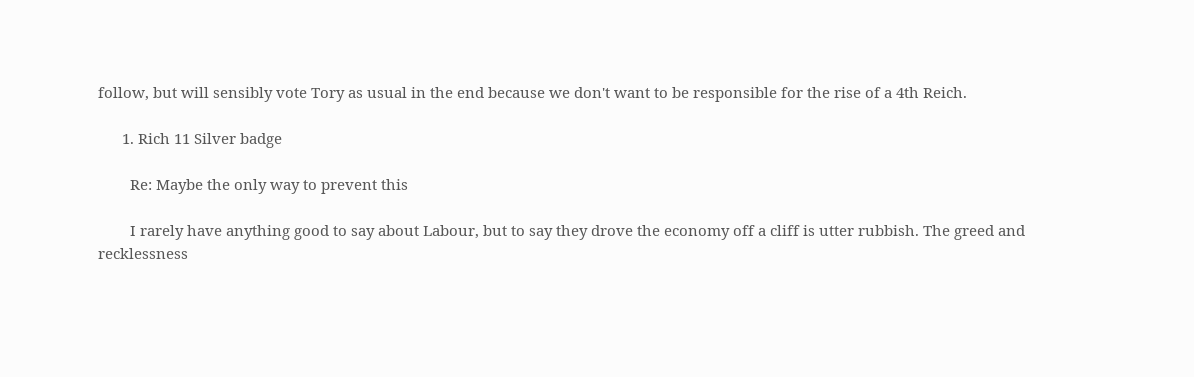follow, but will sensibly vote Tory as usual in the end because we don't want to be responsible for the rise of a 4th Reich.

      1. Rich 11 Silver badge

        Re: Maybe the only way to prevent this

        I rarely have anything good to say about Labour, but to say they drove the economy off a cliff is utter rubbish. The greed and recklessness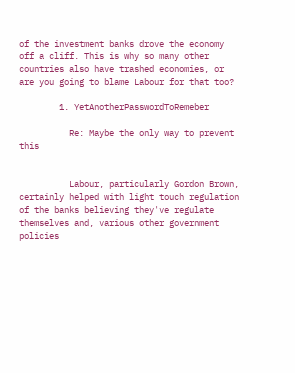of the investment banks drove the economy off a cliff. This is why so many other countries also have trashed economies, or are you going to blame Labour for that too?

        1. YetAnotherPasswordToRemeber

          Re: Maybe the only way to prevent this


          Labour, particularly Gordon Brown, certainly helped with light touch regulation of the banks believing they've regulate themselves and, various other government policies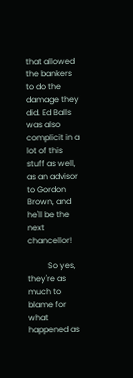that allowed the bankers to do the damage they did. Ed Balls was also complicit in a lot of this stuff as well, as an advisor to Gordon Brown, and he'll be the next chancellor!

          So yes, they're as much to blame for what happened as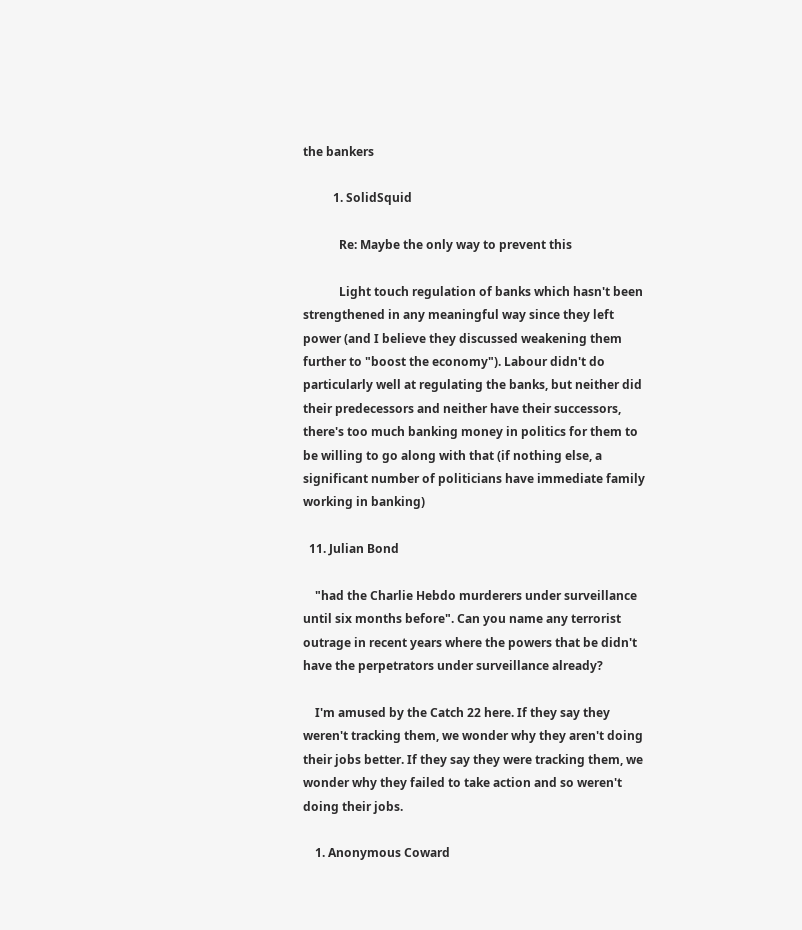the bankers

          1. SolidSquid

            Re: Maybe the only way to prevent this

            Light touch regulation of banks which hasn't been strengthened in any meaningful way since they left power (and I believe they discussed weakening them further to "boost the economy"). Labour didn't do particularly well at regulating the banks, but neither did their predecessors and neither have their successors, there's too much banking money in politics for them to be willing to go along with that (if nothing else, a significant number of politicians have immediate family working in banking)

  11. Julian Bond

    "had the Charlie Hebdo murderers under surveillance until six months before". Can you name any terrorist outrage in recent years where the powers that be didn't have the perpetrators under surveillance already?

    I'm amused by the Catch 22 here. If they say they weren't tracking them, we wonder why they aren't doing their jobs better. If they say they were tracking them, we wonder why they failed to take action and so weren't doing their jobs.

    1. Anonymous Coward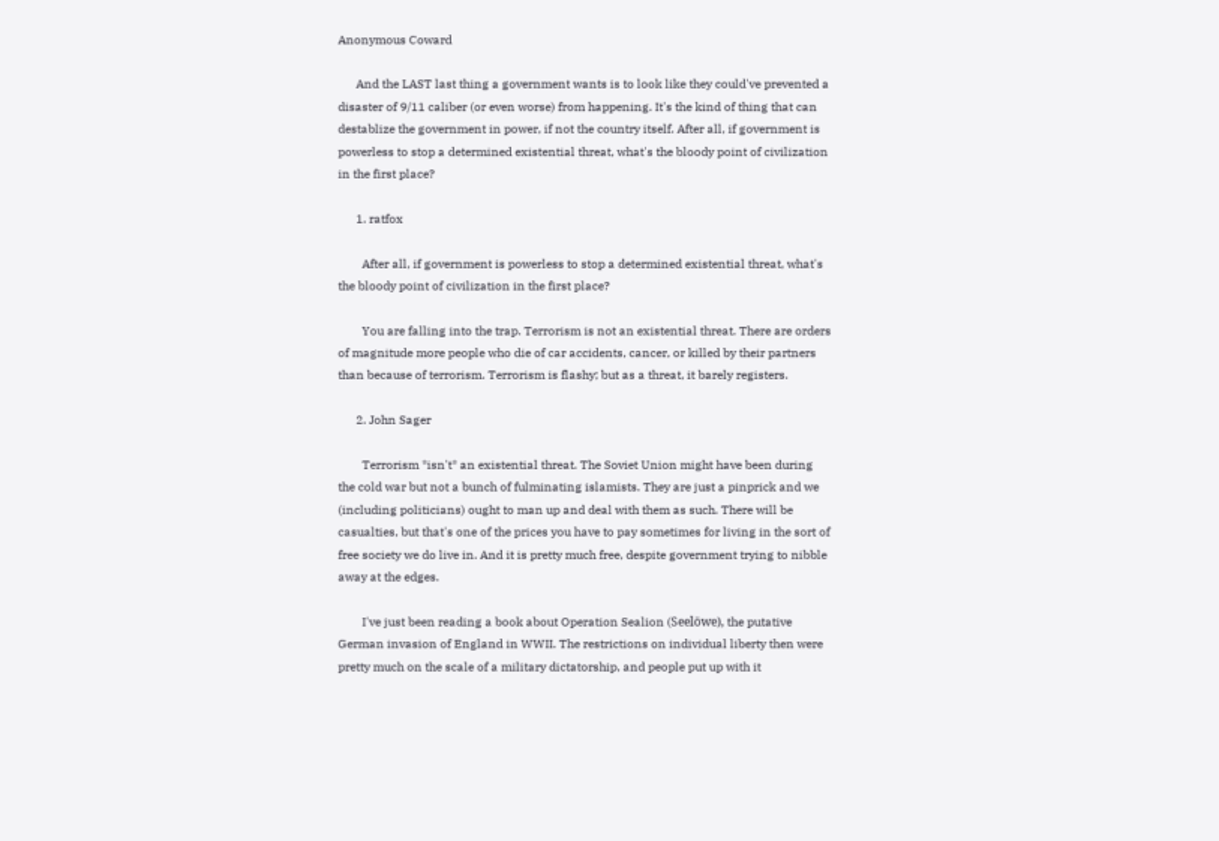Anonymous Coward

      And the LAST last thing a government wants is to look like they could've prevented a disaster of 9/11 caliber (or even worse) from happening. It's the kind of thing that can destablize the government in power, if not the country itself. After all, if government is powerless to stop a determined existential threat, what's the bloody point of civilization in the first place?

      1. ratfox

        After all, if government is powerless to stop a determined existential threat, what's the bloody point of civilization in the first place?

        You are falling into the trap. Terrorism is not an existential threat. There are orders of magnitude more people who die of car accidents, cancer, or killed by their partners than because of terrorism. Terrorism is flashy; but as a threat, it barely registers.

      2. John Sager

        Terrorism *isn't* an existential threat. The Soviet Union might have been during the cold war but not a bunch of fulminating islamists. They are just a pinprick and we (including politicians) ought to man up and deal with them as such. There will be casualties, but that's one of the prices you have to pay sometimes for living in the sort of free society we do live in. And it is pretty much free, despite government trying to nibble away at the edges.

        I've just been reading a book about Operation Sealion (Seelöwe), the putative German invasion of England in WWII. The restrictions on individual liberty then were pretty much on the scale of a military dictatorship, and people put up with it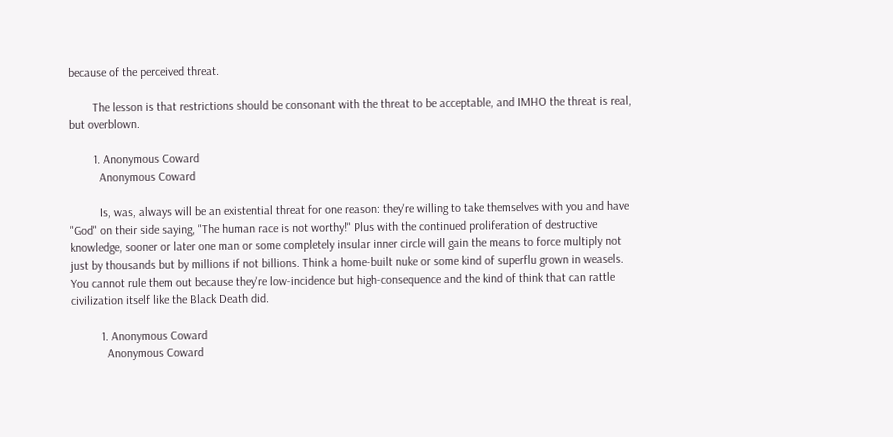because of the perceived threat.

        The lesson is that restrictions should be consonant with the threat to be acceptable, and IMHO the threat is real, but overblown.

        1. Anonymous Coward
          Anonymous Coward

          Is, was, always will be an existential threat for one reason: they're willing to take themselves with you and have "God" on their side saying, "The human race is not worthy!" Plus with the continued proliferation of destructive knowledge, sooner or later one man or some completely insular inner circle will gain the means to force multiply not just by thousands but by millions if not billions. Think a home-built nuke or some kind of superflu grown in weasels. You cannot rule them out because they're low-incidence but high-consequence and the kind of think that can rattle civilization itself like the Black Death did.

          1. Anonymous Coward
            Anonymous Coward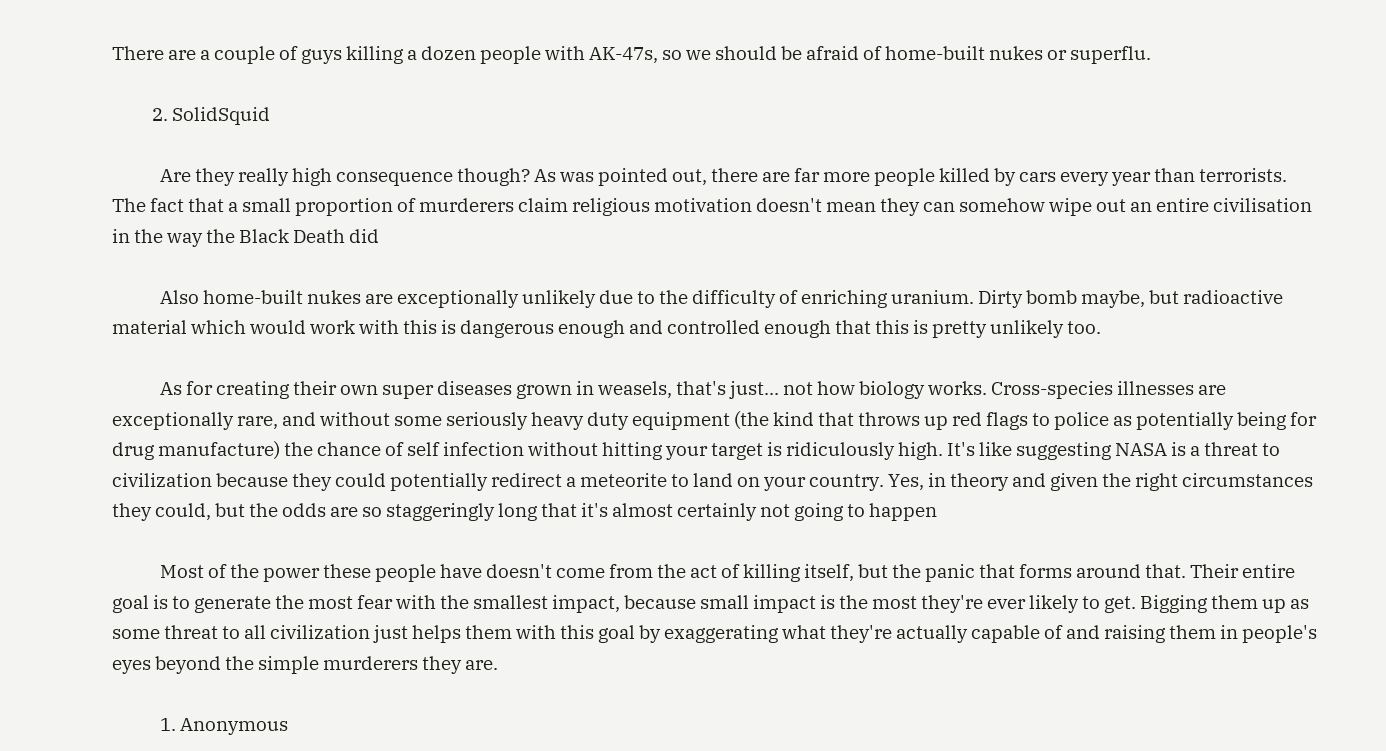There are a couple of guys killing a dozen people with AK-47s, so we should be afraid of home-built nukes or superflu.

          2. SolidSquid

            Are they really high consequence though? As was pointed out, there are far more people killed by cars every year than terrorists. The fact that a small proportion of murderers claim religious motivation doesn't mean they can somehow wipe out an entire civilisation in the way the Black Death did

            Also home-built nukes are exceptionally unlikely due to the difficulty of enriching uranium. Dirty bomb maybe, but radioactive material which would work with this is dangerous enough and controlled enough that this is pretty unlikely too.

            As for creating their own super diseases grown in weasels, that's just... not how biology works. Cross-species illnesses are exceptionally rare, and without some seriously heavy duty equipment (the kind that throws up red flags to police as potentially being for drug manufacture) the chance of self infection without hitting your target is ridiculously high. It's like suggesting NASA is a threat to civilization because they could potentially redirect a meteorite to land on your country. Yes, in theory and given the right circumstances they could, but the odds are so staggeringly long that it's almost certainly not going to happen

            Most of the power these people have doesn't come from the act of killing itself, but the panic that forms around that. Their entire goal is to generate the most fear with the smallest impact, because small impact is the most they're ever likely to get. Bigging them up as some threat to all civilization just helps them with this goal by exaggerating what they're actually capable of and raising them in people's eyes beyond the simple murderers they are.

            1. Anonymous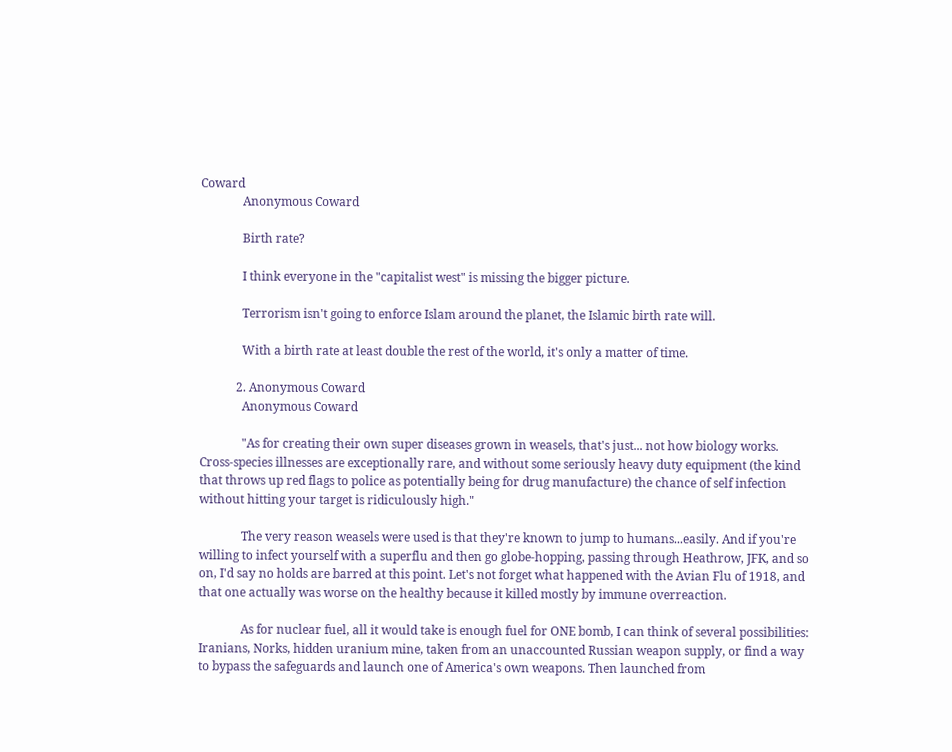Coward
              Anonymous Coward

              Birth rate?

              I think everyone in the "capitalist west" is missing the bigger picture.

              Terrorism isn't going to enforce Islam around the planet, the Islamic birth rate will.

              With a birth rate at least double the rest of the world, it's only a matter of time.

            2. Anonymous Coward
              Anonymous Coward

              "As for creating their own super diseases grown in weasels, that's just... not how biology works. Cross-species illnesses are exceptionally rare, and without some seriously heavy duty equipment (the kind that throws up red flags to police as potentially being for drug manufacture) the chance of self infection without hitting your target is ridiculously high."

              The very reason weasels were used is that they're known to jump to humans...easily. And if you're willing to infect yourself with a superflu and then go globe-hopping, passing through Heathrow, JFK, and so on, I'd say no holds are barred at this point. Let's not forget what happened with the Avian Flu of 1918, and that one actually was worse on the healthy because it killed mostly by immune overreaction.

              As for nuclear fuel, all it would take is enough fuel for ONE bomb, I can think of several possibilities: Iranians, Norks, hidden uranium mine, taken from an unaccounted Russian weapon supply, or find a way to bypass the safeguards and launch one of America's own weapons. Then launched from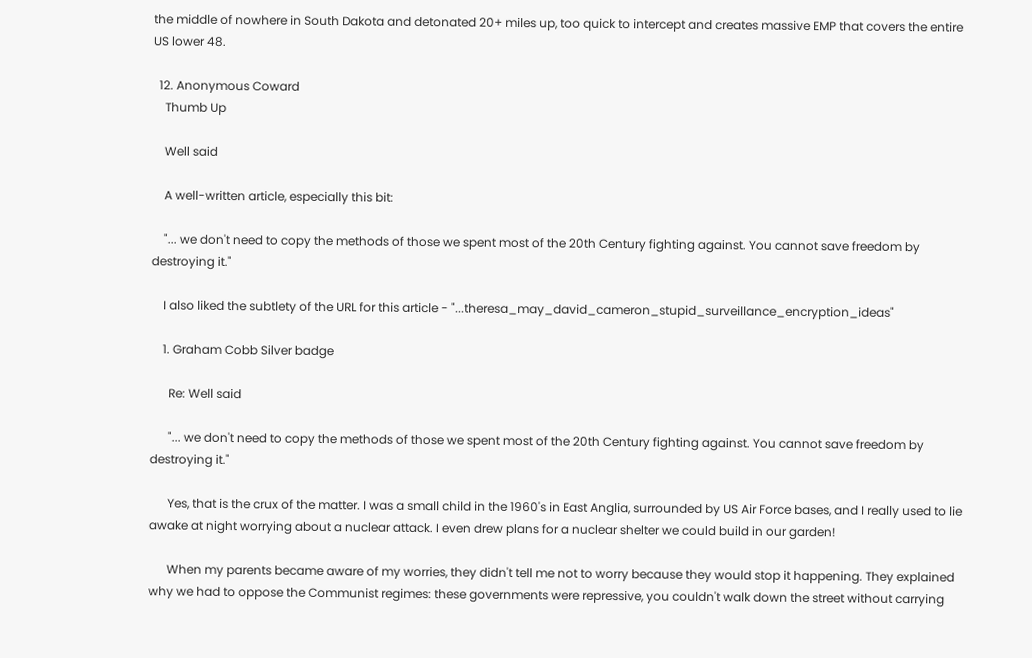the middle of nowhere in South Dakota and detonated 20+ miles up, too quick to intercept and creates massive EMP that covers the entire US lower 48.

  12. Anonymous Coward
    Thumb Up

    Well said

    A well-written article, especially this bit:

    "... we don't need to copy the methods of those we spent most of the 20th Century fighting against. You cannot save freedom by destroying it."

    I also liked the subtlety of the URL for this article - "...theresa_may_david_cameron_stupid_surveillance_encryption_ideas"

    1. Graham Cobb Silver badge

      Re: Well said

      "... we don't need to copy the methods of those we spent most of the 20th Century fighting against. You cannot save freedom by destroying it."

      Yes, that is the crux of the matter. I was a small child in the 1960's in East Anglia, surrounded by US Air Force bases, and I really used to lie awake at night worrying about a nuclear attack. I even drew plans for a nuclear shelter we could build in our garden!

      When my parents became aware of my worries, they didn't tell me not to worry because they would stop it happening. They explained why we had to oppose the Communist regimes: these governments were repressive, you couldn't walk down the street without carrying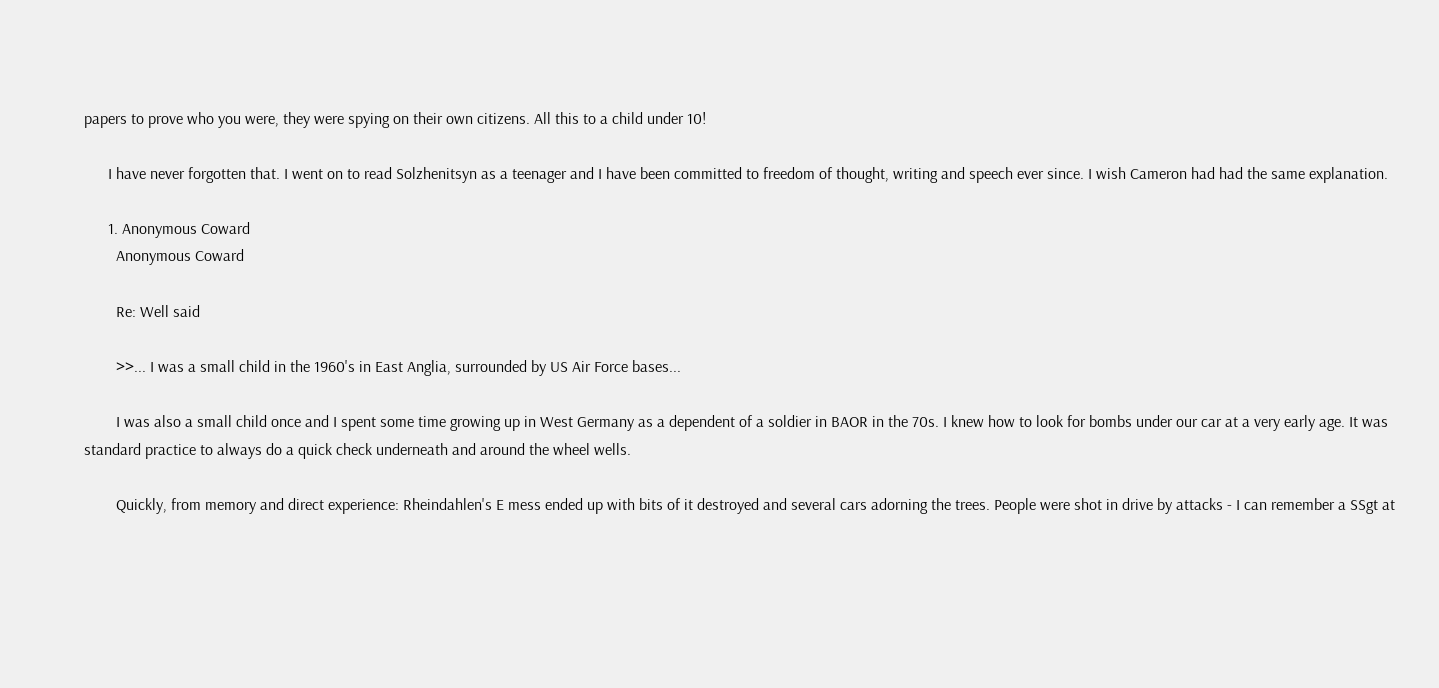papers to prove who you were, they were spying on their own citizens. All this to a child under 10!

      I have never forgotten that. I went on to read Solzhenitsyn as a teenager and I have been committed to freedom of thought, writing and speech ever since. I wish Cameron had had the same explanation.

      1. Anonymous Coward
        Anonymous Coward

        Re: Well said

        >>... I was a small child in the 1960's in East Anglia, surrounded by US Air Force bases...

        I was also a small child once and I spent some time growing up in West Germany as a dependent of a soldier in BAOR in the 70s. I knew how to look for bombs under our car at a very early age. It was standard practice to always do a quick check underneath and around the wheel wells.

        Quickly, from memory and direct experience: Rheindahlen's E mess ended up with bits of it destroyed and several cars adorning the trees. People were shot in drive by attacks - I can remember a SSgt at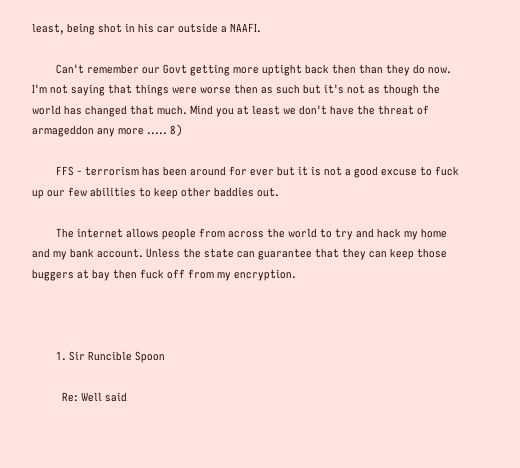least, being shot in his car outside a NAAFI.

        Can't remember our Govt getting more uptight back then than they do now. I'm not saying that things were worse then as such but it's not as though the world has changed that much. Mind you at least we don't have the threat of armageddon any more ..... 8)

        FFS - terrorism has been around for ever but it is not a good excuse to fuck up our few abilities to keep other baddies out.

        The internet allows people from across the world to try and hack my home and my bank account. Unless the state can guarantee that they can keep those buggers at bay then fuck off from my encryption.



        1. Sir Runcible Spoon

          Re: Well said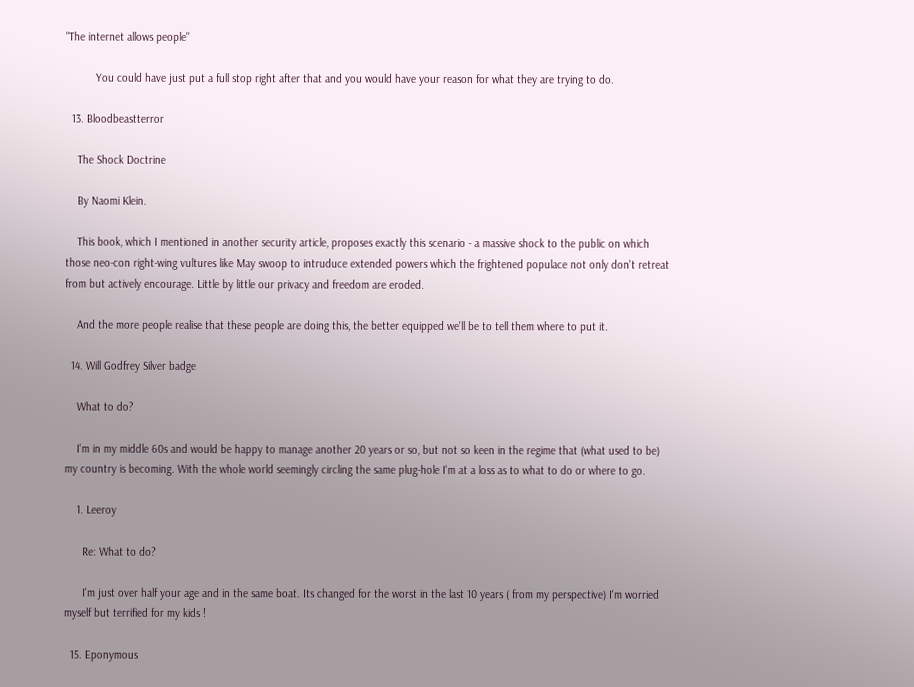"The internet allows people"

          You could have just put a full stop right after that and you would have your reason for what they are trying to do.

  13. Bloodbeastterror

    The Shock Doctrine

    By Naomi Klein.

    This book, which I mentioned in another security article, proposes exactly this scenario - a massive shock to the public on which those neo-con right-wing vultures like May swoop to intruduce extended powers which the frightened populace not only don't retreat from but actively encourage. Little by little our privacy and freedom are eroded.

    And the more people realise that these people are doing this, the better equipped we'll be to tell them where to put it.

  14. Will Godfrey Silver badge

    What to do?

    I'm in my middle 60s and would be happy to manage another 20 years or so, but not so keen in the regime that (what used to be) my country is becoming. With the whole world seemingly circling the same plug-hole I'm at a loss as to what to do or where to go.

    1. Leeroy

      Re: What to do?

      I'm just over half your age and in the same boat. Its changed for the worst in the last 10 years ( from my perspective) I'm worried myself but terrified for my kids !

  15. Eponymous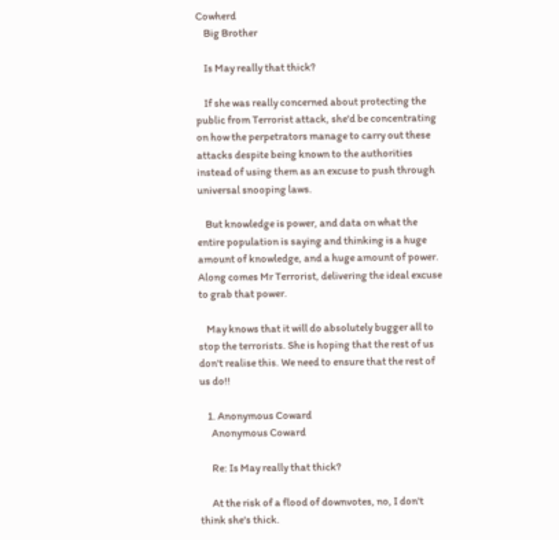Cowherd
    Big Brother

    Is May really that thick?

    If she was really concerned about protecting the public from Terrorist attack, she'd be concentrating on how the perpetrators manage to carry out these attacks despite being known to the authorities instead of using them as an excuse to push through universal snooping laws.

    But knowledge is power, and data on what the entire population is saying and thinking is a huge amount of knowledge, and a huge amount of power. Along comes Mr Terrorist, delivering the ideal excuse to grab that power.

    May knows that it will do absolutely bugger all to stop the terrorists. She is hoping that the rest of us don't realise this. We need to ensure that the rest of us do!!

    1. Anonymous Coward
      Anonymous Coward

      Re: Is May really that thick?

      At the risk of a flood of downvotes, no, I don't think she's thick.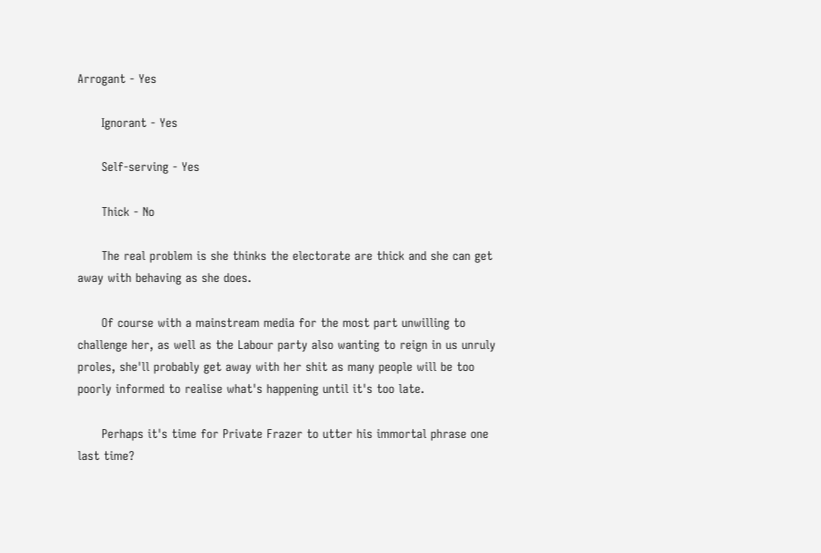Arrogant - Yes

      Ignorant - Yes

      Self-serving - Yes

      Thick - No

      The real problem is she thinks the electorate are thick and she can get away with behaving as she does.

      Of course with a mainstream media for the most part unwilling to challenge her, as well as the Labour party also wanting to reign in us unruly proles, she'll probably get away with her shit as many people will be too poorly informed to realise what's happening until it's too late.

      Perhaps it's time for Private Frazer to utter his immortal phrase one last time?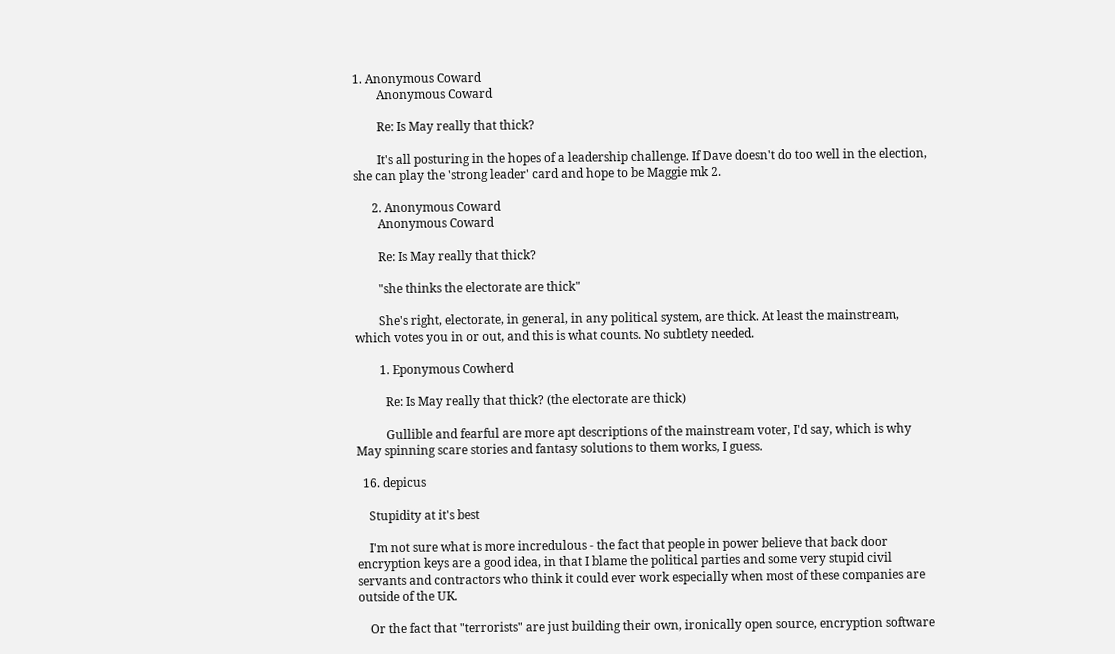1. Anonymous Coward
        Anonymous Coward

        Re: Is May really that thick?

        It's all posturing in the hopes of a leadership challenge. If Dave doesn't do too well in the election, she can play the 'strong leader' card and hope to be Maggie mk 2.

      2. Anonymous Coward
        Anonymous Coward

        Re: Is May really that thick?

        "she thinks the electorate are thick"

        She's right, electorate, in general, in any political system, are thick. At least the mainstream, which votes you in or out, and this is what counts. No subtlety needed.

        1. Eponymous Cowherd

          Re: Is May really that thick? (the electorate are thick)

          Gullible and fearful are more apt descriptions of the mainstream voter, I'd say, which is why May spinning scare stories and fantasy solutions to them works, I guess.

  16. depicus

    Stupidity at it's best

    I'm not sure what is more incredulous - the fact that people in power believe that back door encryption keys are a good idea, in that I blame the political parties and some very stupid civil servants and contractors who think it could ever work especially when most of these companies are outside of the UK.

    Or the fact that "terrorists" are just building their own, ironically open source, encryption software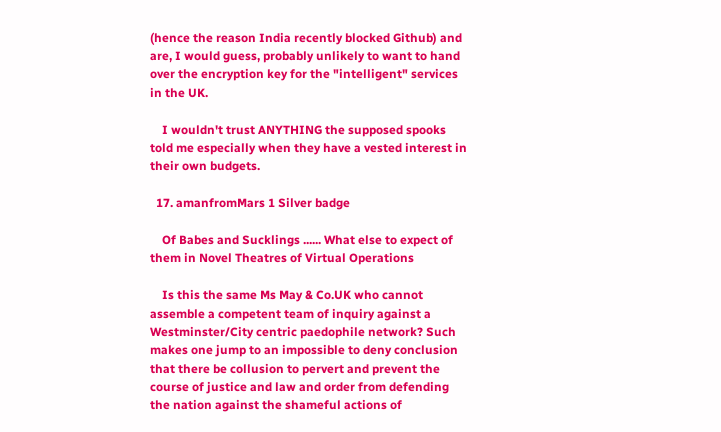(hence the reason India recently blocked Github) and are, I would guess, probably unlikely to want to hand over the encryption key for the "intelligent" services in the UK.

    I wouldn't trust ANYTHING the supposed spooks told me especially when they have a vested interest in their own budgets.

  17. amanfromMars 1 Silver badge

    Of Babes and Sucklings ...... What else to expect of them in Novel Theatres of Virtual Operations

    Is this the same Ms May & Co.UK who cannot assemble a competent team of inquiry against a Westminster/City centric paedophile network? Such makes one jump to an impossible to deny conclusion that there be collusion to pervert and prevent the course of justice and law and order from defending the nation against the shameful actions of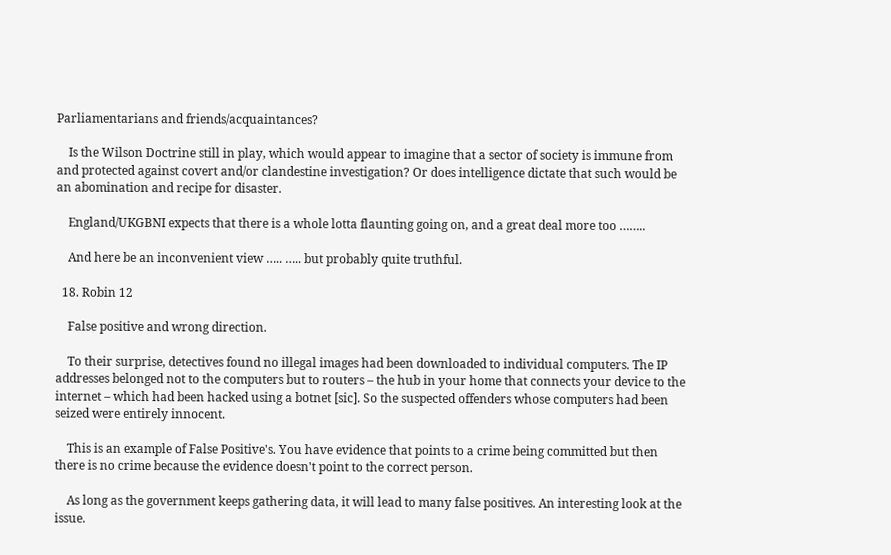Parliamentarians and friends/acquaintances?

    Is the Wilson Doctrine still in play, which would appear to imagine that a sector of society is immune from and protected against covert and/or clandestine investigation? Or does intelligence dictate that such would be an abomination and recipe for disaster.

    England/UKGBNI expects that there is a whole lotta flaunting going on, and a great deal more too ……..

    And here be an inconvenient view ….. ….. but probably quite truthful.

  18. Robin 12

    False positive and wrong direction.

    To their surprise, detectives found no illegal images had been downloaded to individual computers. The IP addresses belonged not to the computers but to routers – the hub in your home that connects your device to the internet – which had been hacked using a botnet [sic]. So the suspected offenders whose computers had been seized were entirely innocent.

    This is an example of False Positive's. You have evidence that points to a crime being committed but then there is no crime because the evidence doesn't point to the correct person.

    As long as the government keeps gathering data, it will lead to many false positives. An interesting look at the issue.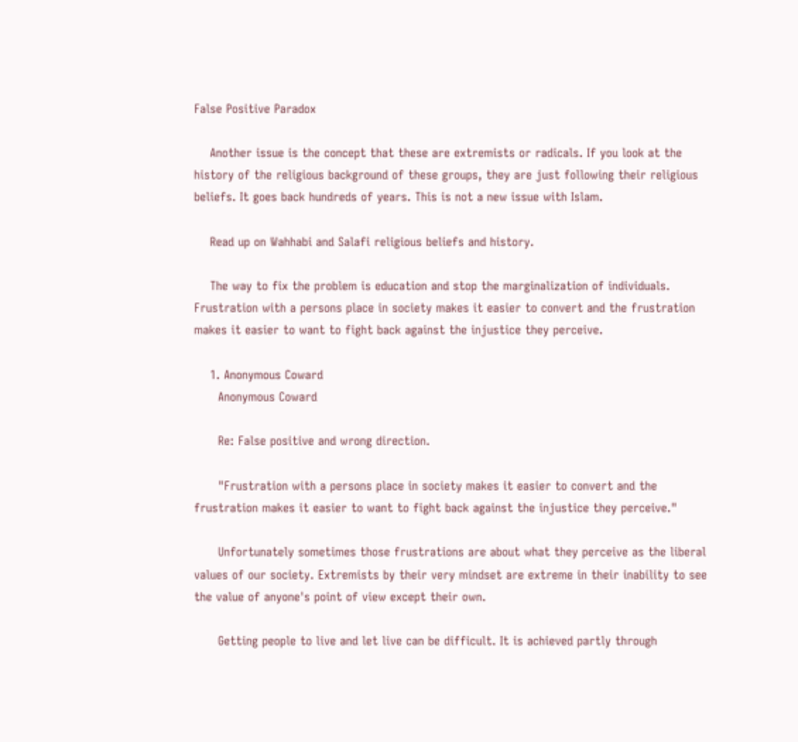False Positive Paradox

    Another issue is the concept that these are extremists or radicals. If you look at the history of the religious background of these groups, they are just following their religious beliefs. It goes back hundreds of years. This is not a new issue with Islam.

    Read up on Wahhabi and Salafi religious beliefs and history.

    The way to fix the problem is education and stop the marginalization of individuals. Frustration with a persons place in society makes it easier to convert and the frustration makes it easier to want to fight back against the injustice they perceive.

    1. Anonymous Coward
      Anonymous Coward

      Re: False positive and wrong direction.

      "Frustration with a persons place in society makes it easier to convert and the frustration makes it easier to want to fight back against the injustice they perceive."

      Unfortunately sometimes those frustrations are about what they perceive as the liberal values of our society. Extremists by their very mindset are extreme in their inability to see the value of anyone's point of view except their own.

      Getting people to live and let live can be difficult. It is achieved partly through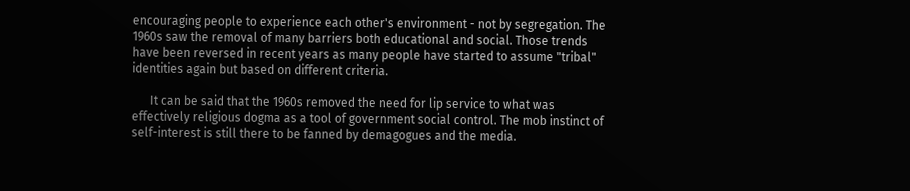encouraging people to experience each other's environment - not by segregation. The 1960s saw the removal of many barriers both educational and social. Those trends have been reversed in recent years as many people have started to assume "tribal" identities again but based on different criteria.

      It can be said that the 1960s removed the need for lip service to what was effectively religious dogma as a tool of government social control. The mob instinct of self-interest is still there to be fanned by demagogues and the media.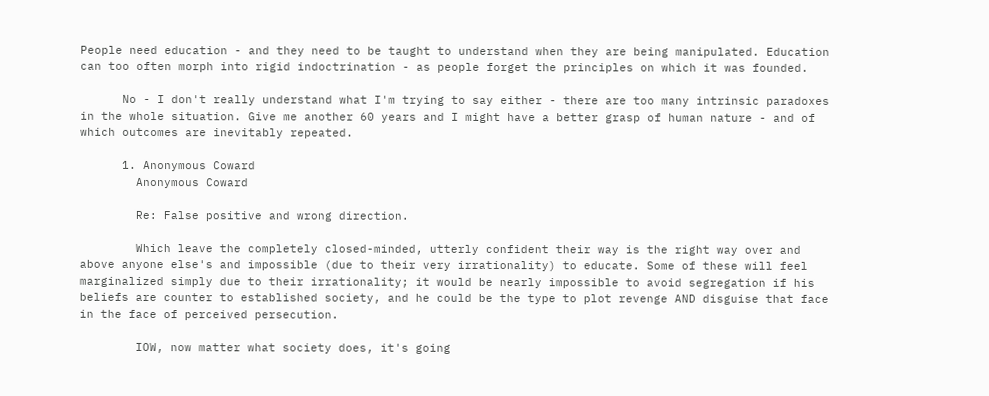People need education - and they need to be taught to understand when they are being manipulated. Education can too often morph into rigid indoctrination - as people forget the principles on which it was founded.

      No - I don't really understand what I'm trying to say either - there are too many intrinsic paradoxes in the whole situation. Give me another 60 years and I might have a better grasp of human nature - and of which outcomes are inevitably repeated.

      1. Anonymous Coward
        Anonymous Coward

        Re: False positive and wrong direction.

        Which leave the completely closed-minded, utterly confident their way is the right way over and above anyone else's and impossible (due to their very irrationality) to educate. Some of these will feel marginalized simply due to their irrationality; it would be nearly impossible to avoid segregation if his beliefs are counter to established society, and he could be the type to plot revenge AND disguise that face in the face of perceived persecution.

        IOW, now matter what society does, it's going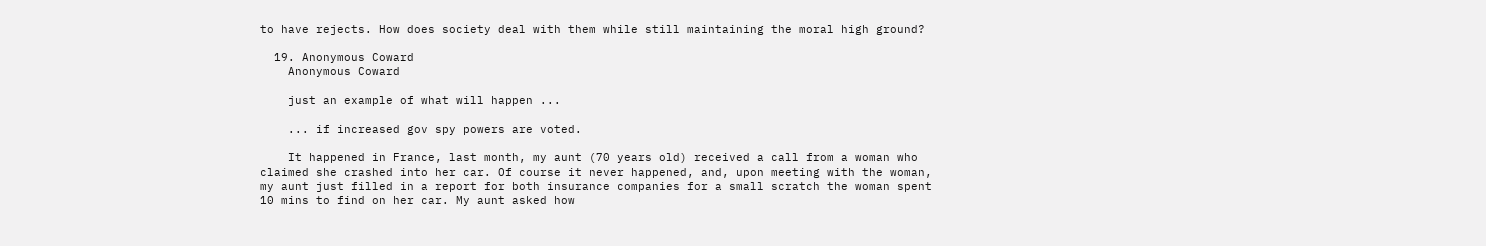to have rejects. How does society deal with them while still maintaining the moral high ground?

  19. Anonymous Coward
    Anonymous Coward

    just an example of what will happen ...

    ... if increased gov spy powers are voted.

    It happened in France, last month, my aunt (70 years old) received a call from a woman who claimed she crashed into her car. Of course it never happened, and, upon meeting with the woman, my aunt just filled in a report for both insurance companies for a small scratch the woman spent 10 mins to find on her car. My aunt asked how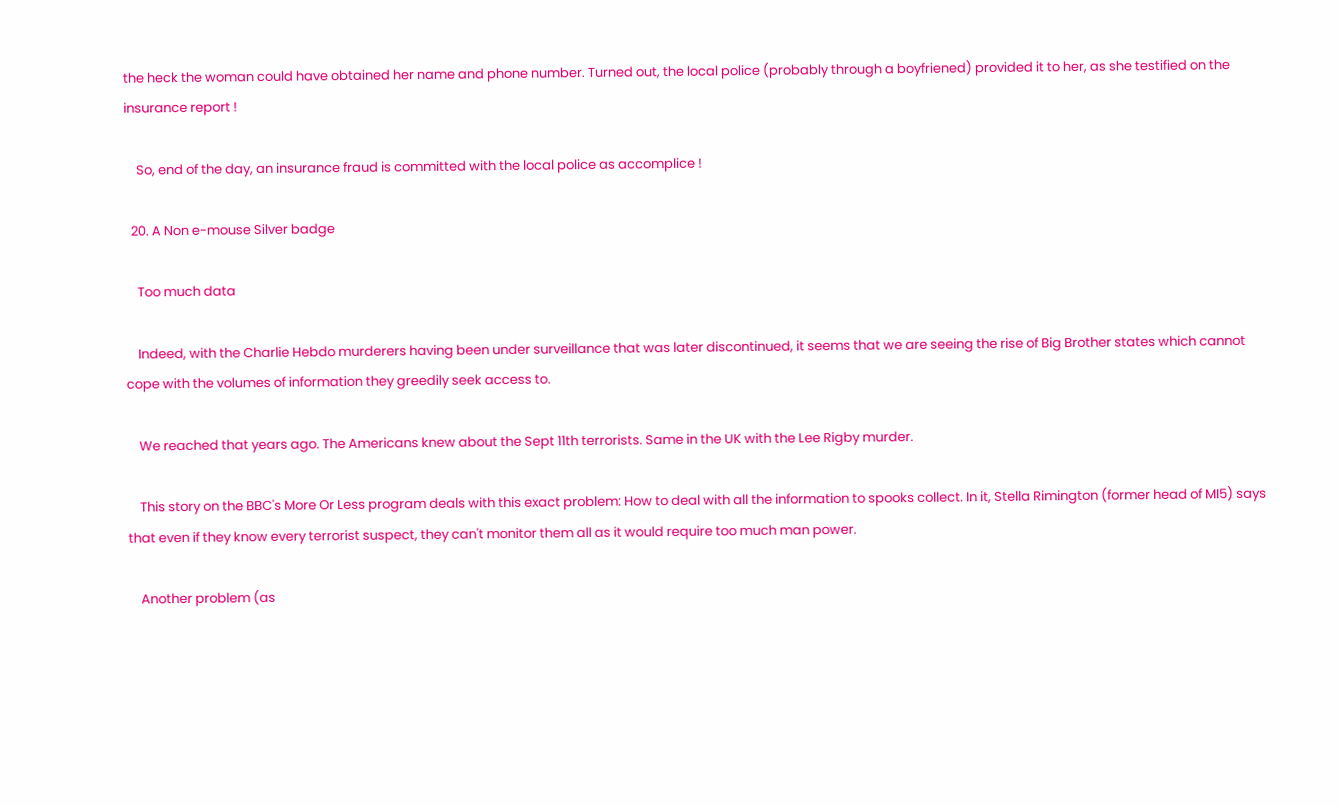the heck the woman could have obtained her name and phone number. Turned out, the local police (probably through a boyfriened) provided it to her, as she testified on the insurance report !

    So, end of the day, an insurance fraud is committed with the local police as accomplice !

  20. A Non e-mouse Silver badge

    Too much data

    Indeed, with the Charlie Hebdo murderers having been under surveillance that was later discontinued, it seems that we are seeing the rise of Big Brother states which cannot cope with the volumes of information they greedily seek access to.

    We reached that years ago. The Americans knew about the Sept 11th terrorists. Same in the UK with the Lee Rigby murder.

    This story on the BBC's More Or Less program deals with this exact problem: How to deal with all the information to spooks collect. In it, Stella Rimington (former head of MI5) says that even if they know every terrorist suspect, they can't monitor them all as it would require too much man power.

    Another problem (as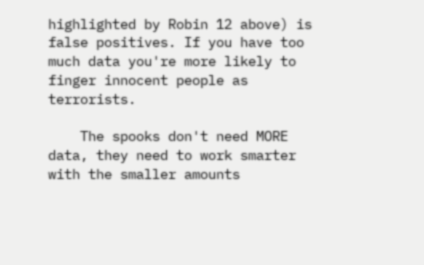highlighted by Robin 12 above) is false positives. If you have too much data you're more likely to finger innocent people as terrorists.

    The spooks don't need MORE data, they need to work smarter with the smaller amounts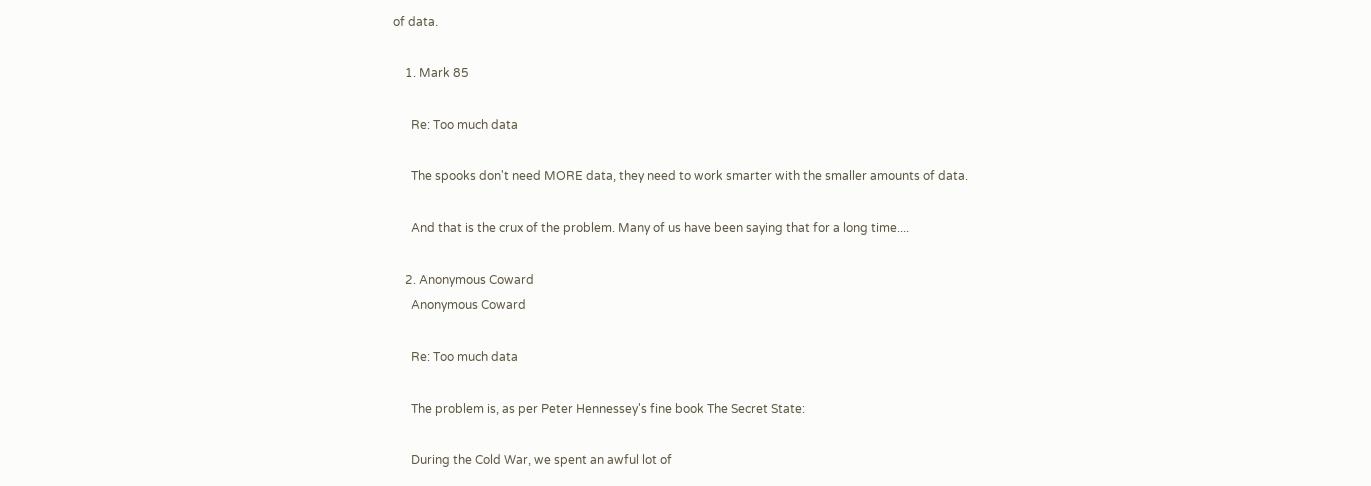of data.

    1. Mark 85

      Re: Too much data

      The spooks don't need MORE data, they need to work smarter with the smaller amounts of data.

      And that is the crux of the problem. Many of us have been saying that for a long time....

    2. Anonymous Coward
      Anonymous Coward

      Re: Too much data

      The problem is, as per Peter Hennessey's fine book The Secret State:

      During the Cold War, we spent an awful lot of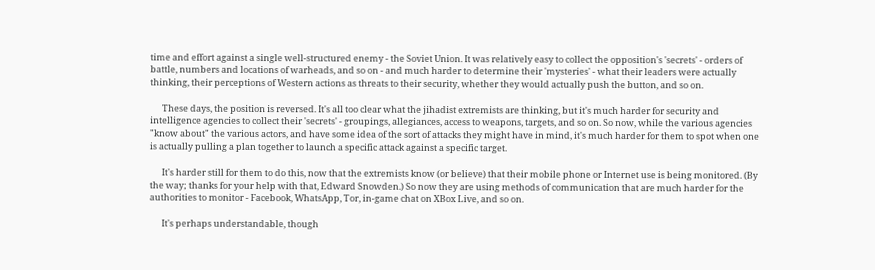time and effort against a single well-structured enemy - the Soviet Union. It was relatively easy to collect the opposition's 'secrets' - orders of battle, numbers and locations of warheads, and so on - and much harder to determine their 'mysteries' - what their leaders were actually thinking, their perceptions of Western actions as threats to their security, whether they would actually push the button, and so on.

      These days, the position is reversed. It's all too clear what the jihadist extremists are thinking, but it's much harder for security and intelligence agencies to collect their 'secrets' - groupings, allegiances, access to weapons, targets, and so on. So now, while the various agencies "know about" the various actors, and have some idea of the sort of attacks they might have in mind, it's much harder for them to spot when one is actually pulling a plan together to launch a specific attack against a specific target.

      It's harder still for them to do this, now that the extremists know (or believe) that their mobile phone or Internet use is being monitored. (By the way; thanks for your help with that, Edward Snowden.) So now they are using methods of communication that are much harder for the authorities to monitor - Facebook, WhatsApp, Tor, in-game chat on XBox Live, and so on.

      It's perhaps understandable, though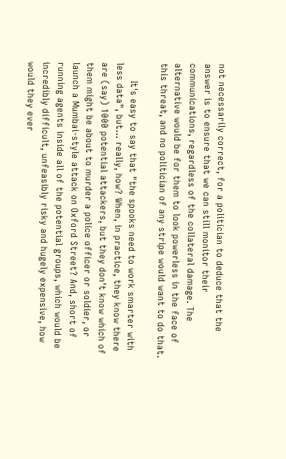not necessarily correct, for a politician to deduce that the answer is to ensure that we can still monitor their communications, regardless of the collateral damage. The alternative would be for them to look powerless in the face of this threat, and no politician of any stripe would want to do that.

      It's easy to say that "the spooks need to work smarter with less data", but... really, how? When, in practice, they know there are (say) 1000 potential attackers, but they don't know which of them might be about to murder a police officer or soldier, or launch a Mumbai-style attack on Oxford Street? And, short of running agents inside all of the potential groups, which would be incredibly difficult, unfeasibly risky and hugely expensive, how would they ever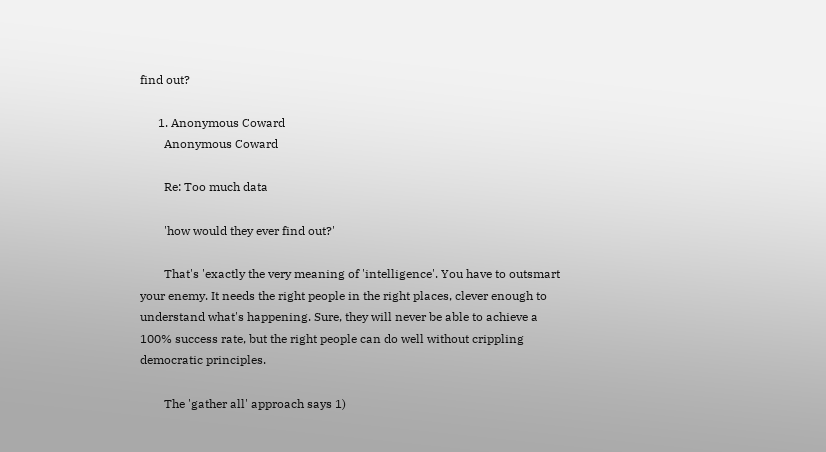find out?

      1. Anonymous Coward
        Anonymous Coward

        Re: Too much data

        'how would they ever find out?'

        That's 'exactly the very meaning of 'intelligence'. You have to outsmart your enemy. It needs the right people in the right places, clever enough to understand what's happening. Sure, they will never be able to achieve a 100% success rate, but the right people can do well without crippling democratic principles.

        The 'gather all' approach says 1)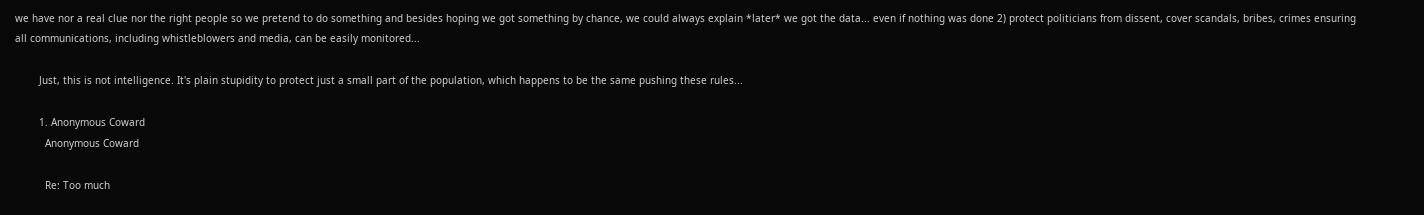we have nor a real clue nor the right people so we pretend to do something and besides hoping we got something by chance, we could always explain *later* we got the data... even if nothing was done 2) protect politicians from dissent, cover scandals, bribes, crimes ensuring all communications, including whistleblowers and media, can be easily monitored...

        Just, this is not intelligence. It's plain stupidity to protect just a small part of the population, which happens to be the same pushing these rules...

        1. Anonymous Coward
          Anonymous Coward

          Re: Too much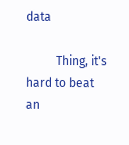data

          Thing, it's hard to beat an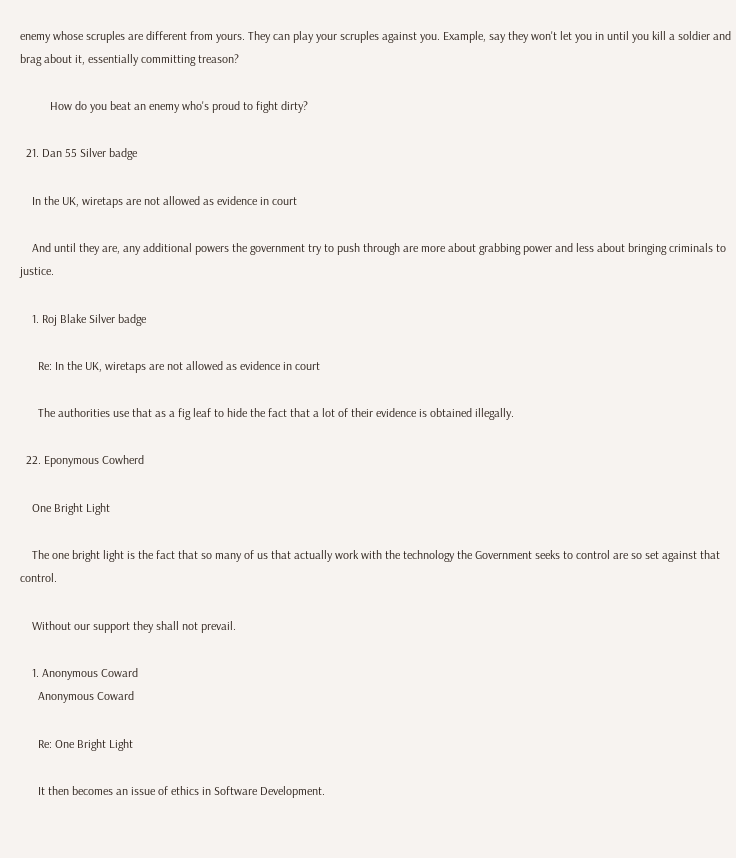enemy whose scruples are different from yours. They can play your scruples against you. Example, say they won't let you in until you kill a soldier and brag about it, essentially committing treason?

          How do you beat an enemy who's proud to fight dirty?

  21. Dan 55 Silver badge

    In the UK, wiretaps are not allowed as evidence in court

    And until they are, any additional powers the government try to push through are more about grabbing power and less about bringing criminals to justice.

    1. Roj Blake Silver badge

      Re: In the UK, wiretaps are not allowed as evidence in court

      The authorities use that as a fig leaf to hide the fact that a lot of their evidence is obtained illegally.

  22. Eponymous Cowherd

    One Bright Light

    The one bright light is the fact that so many of us that actually work with the technology the Government seeks to control are so set against that control.

    Without our support they shall not prevail.

    1. Anonymous Coward
      Anonymous Coward

      Re: One Bright Light

      It then becomes an issue of ethics in Software Development.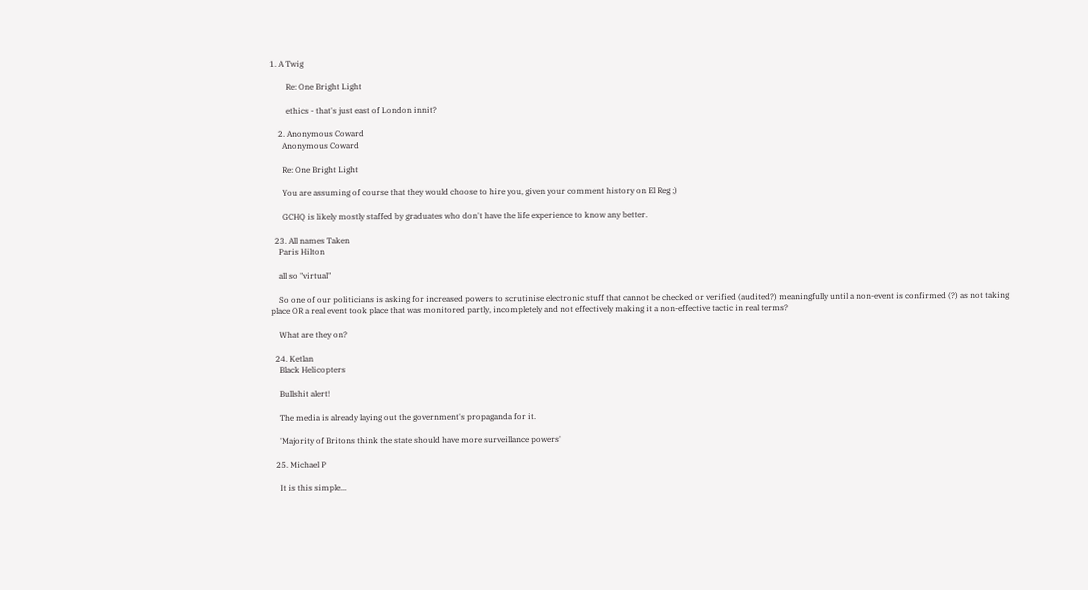1. A Twig

        Re: One Bright Light

        ethics - that's just east of London innit?

    2. Anonymous Coward
      Anonymous Coward

      Re: One Bright Light

      You are assuming of course that they would choose to hire you, given your comment history on El Reg ;)

      GCHQ is likely mostly staffed by graduates who don't have the life experience to know any better.

  23. All names Taken
    Paris Hilton

    all so "virtual"

    So one of our politicians is asking for increased powers to scrutinise electronic stuff that cannot be checked or verified (audited?) meaningfully until a non-event is confirmed (?) as not taking place OR a real event took place that was monitored partly, incompletely and not effectively making it a non-effective tactic in real terms?

    What are they on?

  24. Ketlan
    Black Helicopters

    Bullshit alert!

    The media is already laying out the government's propaganda for it.

    'Majority of Britons think the state should have more surveillance powers'

  25. Michael P

    It is this simple...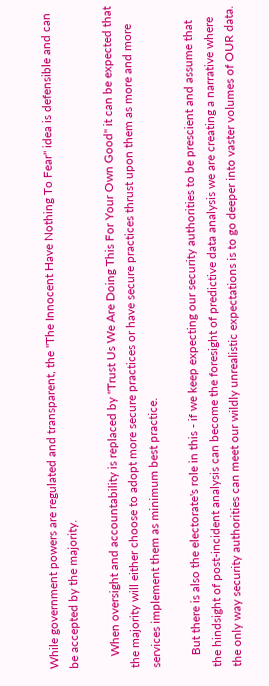While government powers are regulated and transparent, the "The Innocent Have Nothing To Fear" idea is defensible and can be accepted by the majority.

    When oversight and accountability is replaced by "Trust Us We Are Doing This For Your Own Good" it can be expected that the majority will either choose to adopt more secure practices or have secure practices thrust upon them as more and more services implement them as minimum best practice.

    But there is also the electorate's role in this - if we keep expecting our security authorities to be prescient and assume that the hindsight of post-incident analysis can become the foresight of predictive data analysis we are creating a narrative where the only way security authorities can meet our wildly unrealistic expectations is to go deeper into vaster volumes of OUR data.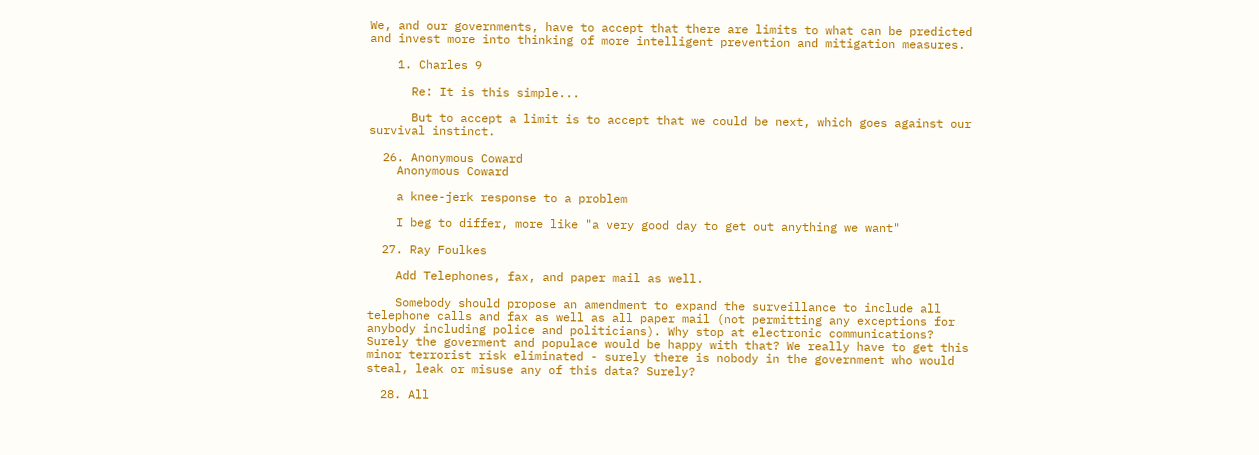We, and our governments, have to accept that there are limits to what can be predicted and invest more into thinking of more intelligent prevention and mitigation measures.

    1. Charles 9

      Re: It is this simple...

      But to accept a limit is to accept that we could be next, which goes against our survival instinct.

  26. Anonymous Coward
    Anonymous Coward

    a knee-jerk response to a problem

    I beg to differ, more like "a very good day to get out anything we want"

  27. Ray Foulkes

    Add Telephones, fax, and paper mail as well.

    Somebody should propose an amendment to expand the surveillance to include all telephone calls and fax as well as all paper mail (not permitting any exceptions for anybody including police and politicians). Why stop at electronic communications? Surely the goverment and populace would be happy with that? We really have to get this minor terrorist risk eliminated - surely there is nobody in the government who would steal, leak or misuse any of this data? Surely?

  28. All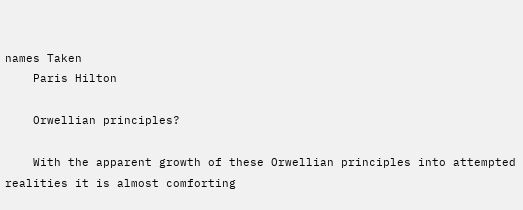names Taken
    Paris Hilton

    Orwellian principles?

    With the apparent growth of these Orwellian principles into attempted realities it is almost comforting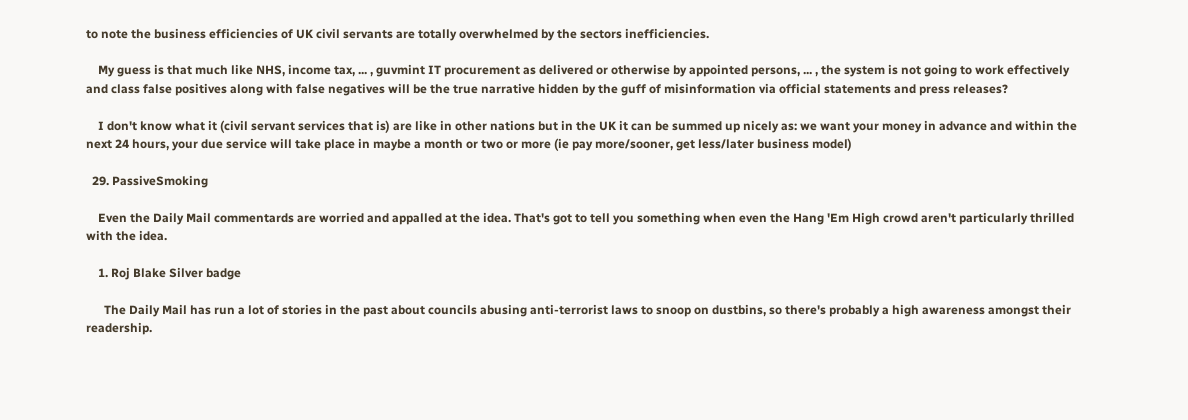to note the business efficiencies of UK civil servants are totally overwhelmed by the sectors inefficiencies.

    My guess is that much like NHS, income tax, ... , guvmint IT procurement as delivered or otherwise by appointed persons, ... , the system is not going to work effectively and class false positives along with false negatives will be the true narrative hidden by the guff of misinformation via official statements and press releases?

    I don't know what it (civil servant services that is) are like in other nations but in the UK it can be summed up nicely as: we want your money in advance and within the next 24 hours, your due service will take place in maybe a month or two or more (ie pay more/sooner, get less/later business model)

  29. PassiveSmoking

    Even the Daily Mail commentards are worried and appalled at the idea. That's got to tell you something when even the Hang 'Em High crowd aren't particularly thrilled with the idea.

    1. Roj Blake Silver badge

      The Daily Mail has run a lot of stories in the past about councils abusing anti-terrorist laws to snoop on dustbins, so there's probably a high awareness amongst their readership.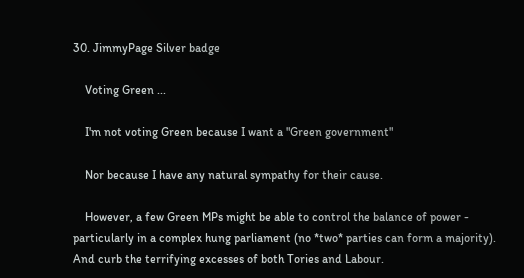30. JimmyPage Silver badge

    Voting Green ...

    I'm not voting Green because I want a "Green government"

    Nor because I have any natural sympathy for their cause.

    However, a few Green MPs might be able to control the balance of power - particularly in a complex hung parliament (no *two* parties can form a majority). And curb the terrifying excesses of both Tories and Labour.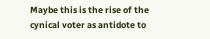Maybe this is the rise of the cynical voter as antidote to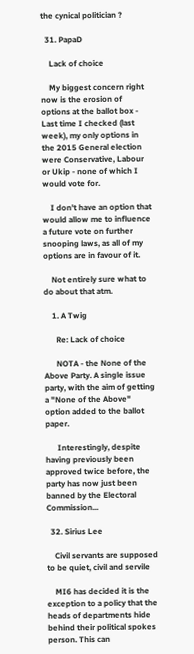the cynical politician ?

  31. PapaD

    Lack of choice

    My biggest concern right now is the erosion of options at the ballot box - Last time I checked (last week), my only options in the 2015 General election were Conservative, Labour or Ukip - none of which I would vote for.

    I don't have an option that would allow me to influence a future vote on further snooping laws, as all of my options are in favour of it.

    Not entirely sure what to do about that atm.

    1. A Twig

      Re: Lack of choice

      NOTA - the None of the Above Party. A single issue party, with the aim of getting a "None of the Above" option added to the ballot paper.

      Interestingly, despite having previously been approved twice before, the party has now just been banned by the Electoral Commission...

  32. Sirius Lee

    Civil servants are supposed to be quiet, civil and servile

    MI6 has decided it is the exception to a policy that the heads of departments hide behind their political spokes person. This can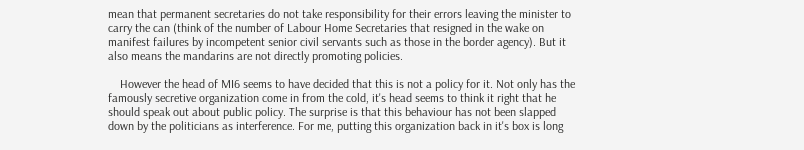mean that permanent secretaries do not take responsibility for their errors leaving the minister to carry the can (think of the number of Labour Home Secretaries that resigned in the wake on manifest failures by incompetent senior civil servants such as those in the border agency). But it also means the mandarins are not directly promoting policies.

    However the head of MI6 seems to have decided that this is not a policy for it. Not only has the famously secretive organization come in from the cold, it's head seems to think it right that he should speak out about public policy. The surprise is that this behaviour has not been slapped down by the politicians as interference. For me, putting this organization back in it's box is long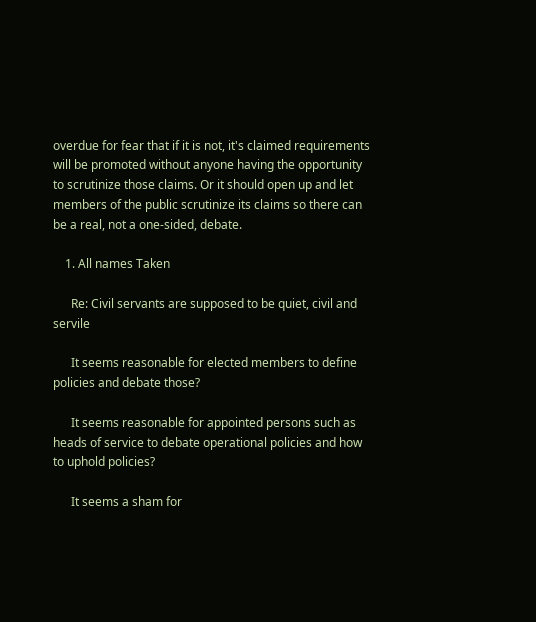overdue for fear that if it is not, it's claimed requirements will be promoted without anyone having the opportunity to scrutinize those claims. Or it should open up and let members of the public scrutinize its claims so there can be a real, not a one-sided, debate.

    1. All names Taken

      Re: Civil servants are supposed to be quiet, civil and servile

      It seems reasonable for elected members to define policies and debate those?

      It seems reasonable for appointed persons such as heads of service to debate operational policies and how to uphold policies?

      It seems a sham for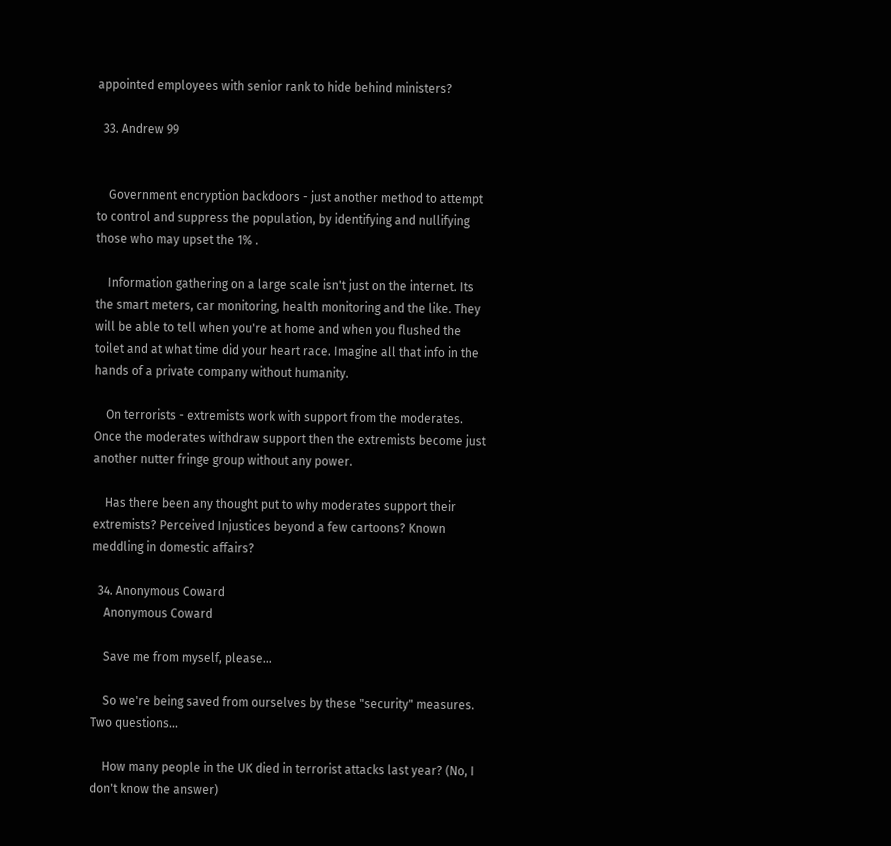appointed employees with senior rank to hide behind ministers?

  33. Andrew 99


    Government encryption backdoors - just another method to attempt to control and suppress the population, by identifying and nullifying those who may upset the 1% .

    Information gathering on a large scale isn't just on the internet. Its the smart meters, car monitoring, health monitoring and the like. They will be able to tell when you're at home and when you flushed the toilet and at what time did your heart race. Imagine all that info in the hands of a private company without humanity.

    On terrorists - extremists work with support from the moderates. Once the moderates withdraw support then the extremists become just another nutter fringe group without any power.

    Has there been any thought put to why moderates support their extremists? Perceived Injustices beyond a few cartoons? Known meddling in domestic affairs?

  34. Anonymous Coward
    Anonymous Coward

    Save me from myself, please...

    So we're being saved from ourselves by these "security" measures. Two questions...

    How many people in the UK died in terrorist attacks last year? (No, I don't know the answer)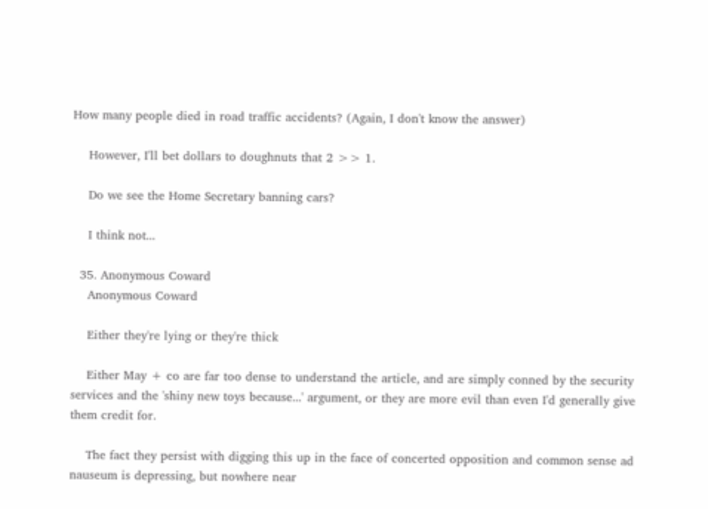How many people died in road traffic accidents? (Again, I don't know the answer)

    However, I'll bet dollars to doughnuts that 2 >> 1.

    Do we see the Home Secretary banning cars?

    I think not...

  35. Anonymous Coward
    Anonymous Coward

    Either they're lying or they're thick

    Either May + co are far too dense to understand the article, and are simply conned by the security services and the 'shiny new toys because...' argument, or they are more evil than even I'd generally give them credit for.

    The fact they persist with digging this up in the face of concerted opposition and common sense ad nauseum is depressing, but nowhere near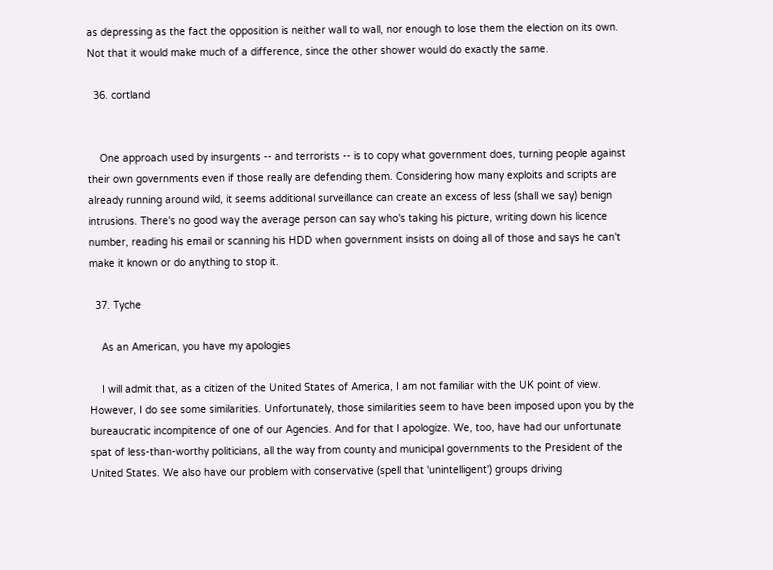as depressing as the fact the opposition is neither wall to wall, nor enough to lose them the election on its own. Not that it would make much of a difference, since the other shower would do exactly the same.

  36. cortland


    One approach used by insurgents -- and terrorists -- is to copy what government does, turning people against their own governments even if those really are defending them. Considering how many exploits and scripts are already running around wild, it seems additional surveillance can create an excess of less (shall we say) benign intrusions. There's no good way the average person can say who's taking his picture, writing down his licence number, reading his email or scanning his HDD when government insists on doing all of those and says he can't make it known or do anything to stop it.

  37. Tyche

    As an American, you have my apologies

    I will admit that, as a citizen of the United States of America, I am not familiar with the UK point of view. However, I do see some similarities. Unfortunately, those similarities seem to have been imposed upon you by the bureaucratic incompitence of one of our Agencies. And for that I apologize. We, too, have had our unfortunate spat of less-than-worthy politicians, all the way from county and municipal governments to the President of the United States. We also have our problem with conservative (spell that 'unintelligent') groups driving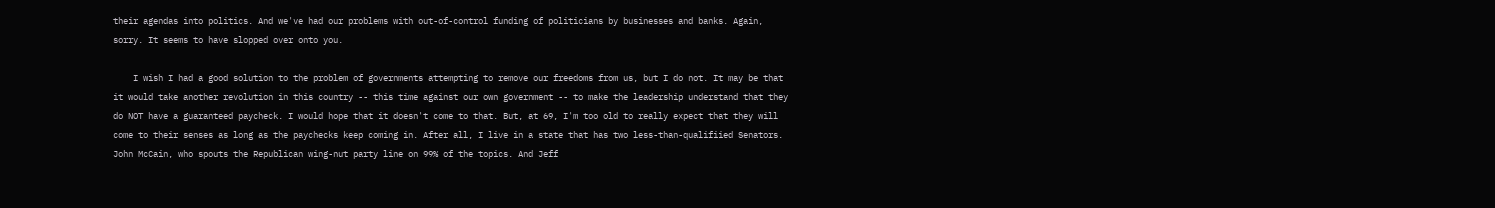their agendas into politics. And we've had our problems with out-of-control funding of politicians by businesses and banks. Again, sorry. It seems to have slopped over onto you.

    I wish I had a good solution to the problem of governments attempting to remove our freedoms from us, but I do not. It may be that it would take another revolution in this country -- this time against our own government -- to make the leadership understand that they do NOT have a guaranteed paycheck. I would hope that it doesn't come to that. But, at 69, I'm too old to really expect that they will come to their senses as long as the paychecks keep coming in. After all, I live in a state that has two less-than-qualifiied Senators. John McCain, who spouts the Republican wing-nut party line on 99% of the topics. And Jeff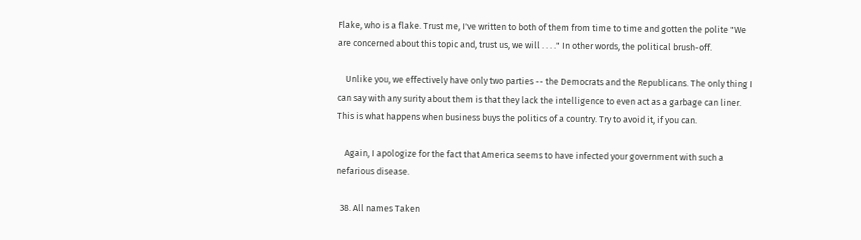Flake, who is a flake. Trust me, I've written to both of them from time to time and gotten the polite "We are concerned about this topic and, trust us, we will . . . ." In other words, the political brush-off.

    Unlike you, we effectively have only two parties -- the Democrats and the Republicans. The only thing I can say with any surity about them is that they lack the intelligence to even act as a garbage can liner. This is what happens when business buys the politics of a country. Try to avoid it, if you can.

    Again, I apologize for the fact that America seems to have infected your government with such a nefarious disease.

  38. All names Taken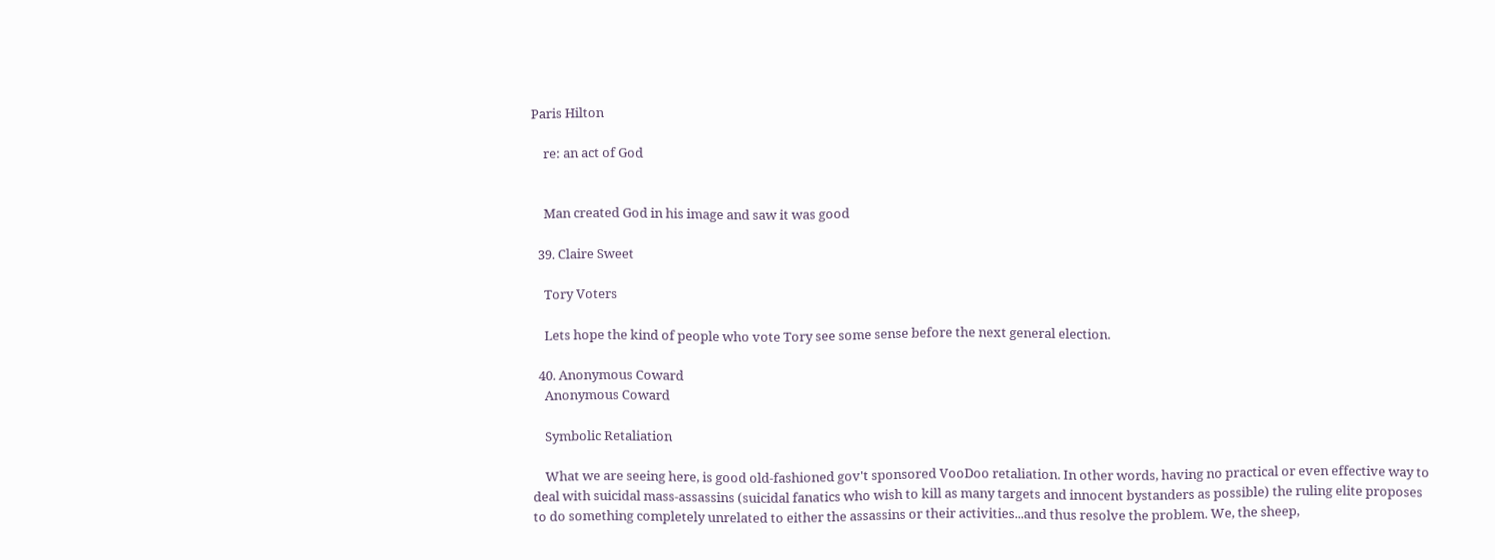Paris Hilton

    re: an act of God


    Man created God in his image and saw it was good

  39. Claire Sweet

    Tory Voters

    Lets hope the kind of people who vote Tory see some sense before the next general election.

  40. Anonymous Coward
    Anonymous Coward

    Symbolic Retaliation

    What we are seeing here, is good old-fashioned gov't sponsored VooDoo retaliation. In other words, having no practical or even effective way to deal with suicidal mass-assassins (suicidal fanatics who wish to kill as many targets and innocent bystanders as possible) the ruling elite proposes to do something completely unrelated to either the assassins or their activities...and thus resolve the problem. We, the sheep,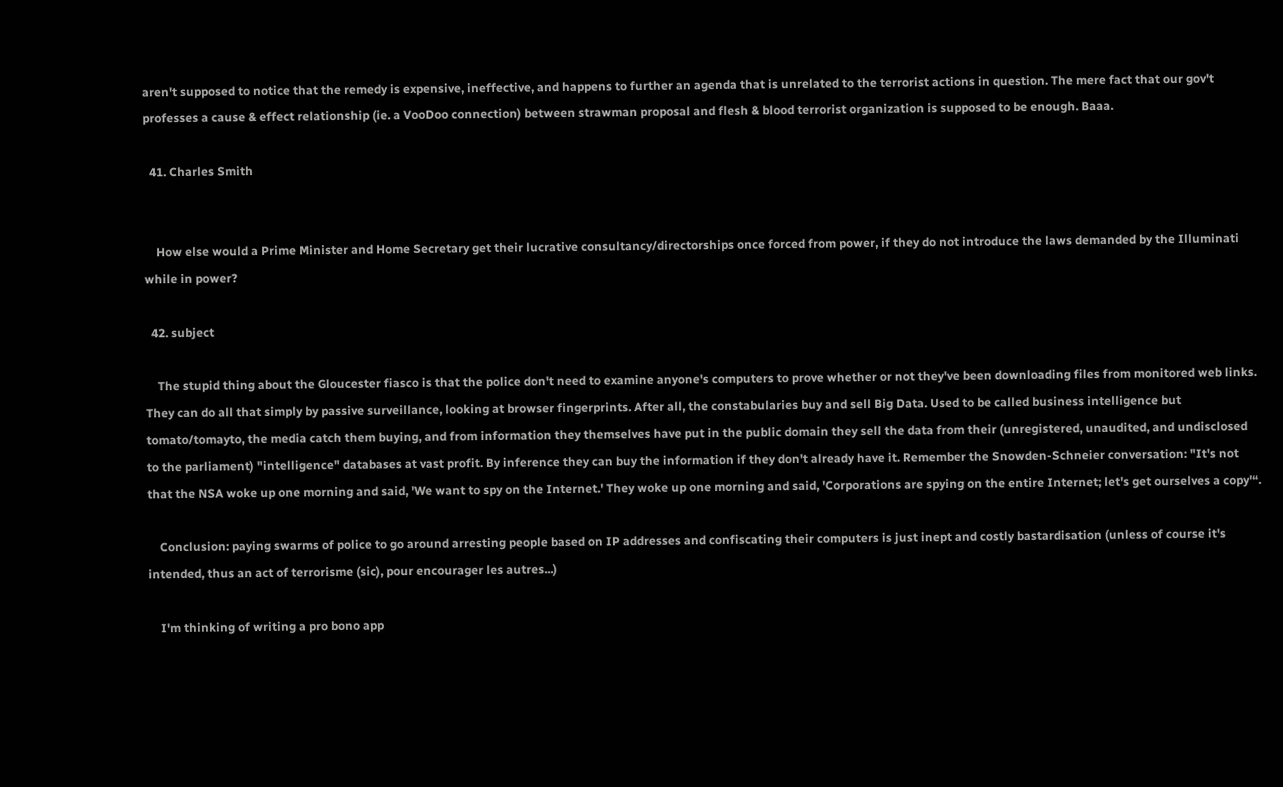aren't supposed to notice that the remedy is expensive, ineffective, and happens to further an agenda that is unrelated to the terrorist actions in question. The mere fact that our gov't professes a cause & effect relationship (ie. a VooDoo connection) between strawman proposal and flesh & blood terrorist organization is supposed to be enough. Baaa.

  41. Charles Smith


    How else would a Prime Minister and Home Secretary get their lucrative consultancy/directorships once forced from power, if they do not introduce the laws demanded by the Illuminati while in power?

  42. subject

    The stupid thing about the Gloucester fiasco is that the police don't need to examine anyone's computers to prove whether or not they've been downloading files from monitored web links. They can do all that simply by passive surveillance, looking at browser fingerprints. After all, the constabularies buy and sell Big Data. Used to be called business intelligence but tomato/tomayto, the media catch them buying, and from information they themselves have put in the public domain they sell the data from their (unregistered, unaudited, and undisclosed to the parliament) "intelligence" databases at vast profit. By inference they can buy the information if they don't already have it. Remember the Snowden-Schneier conversation: "It's not that the NSA woke up one morning and said, 'We want to spy on the Internet.' They woke up one morning and said, 'Corporations are spying on the entire Internet; let's get ourselves a copy'“.

    Conclusion: paying swarms of police to go around arresting people based on IP addresses and confiscating their computers is just inept and costly bastardisation (unless of course it's intended, thus an act of terrorisme (sic), pour encourager les autres...)

    I'm thinking of writing a pro bono app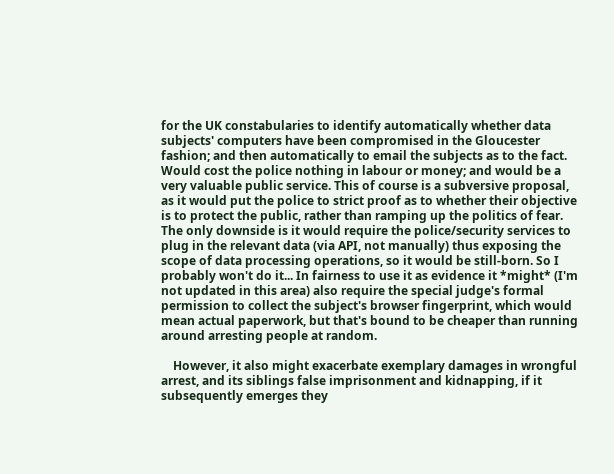for the UK constabularies to identify automatically whether data subjects' computers have been compromised in the Gloucester fashion; and then automatically to email the subjects as to the fact. Would cost the police nothing in labour or money; and would be a very valuable public service. This of course is a subversive proposal, as it would put the police to strict proof as to whether their objective is to protect the public, rather than ramping up the politics of fear. The only downside is it would require the police/security services to plug in the relevant data (via API, not manually) thus exposing the scope of data processing operations, so it would be still-born. So I probably won't do it... In fairness to use it as evidence it *might* (I'm not updated in this area) also require the special judge's formal permission to collect the subject's browser fingerprint, which would mean actual paperwork, but that's bound to be cheaper than running around arresting people at random.

    However, it also might exacerbate exemplary damages in wrongful arrest, and its siblings false imprisonment and kidnapping, if it subsequently emerges they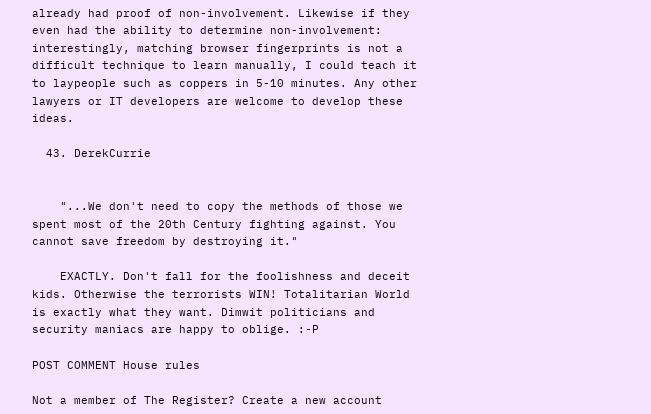already had proof of non-involvement. Likewise if they even had the ability to determine non-involvement: interestingly, matching browser fingerprints is not a difficult technique to learn manually, I could teach it to laypeople such as coppers in 5-10 minutes. Any other lawyers or IT developers are welcome to develop these ideas.

  43. DerekCurrie


    "...We don't need to copy the methods of those we spent most of the 20th Century fighting against. You cannot save freedom by destroying it."

    EXACTLY. Don't fall for the foolishness and deceit kids. Otherwise the terrorists WIN! Totalitarian World is exactly what they want. Dimwit politicians and security maniacs are happy to oblige. :-P

POST COMMENT House rules

Not a member of The Register? Create a new account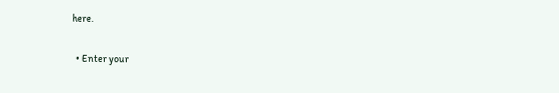here.

  • Enter your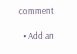comment

  • Add an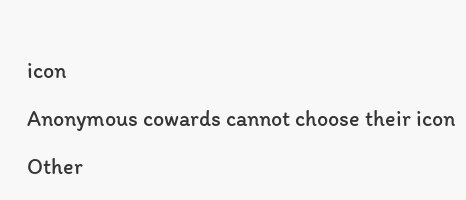icon

Anonymous cowards cannot choose their icon

Other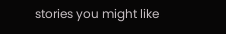stories you might like